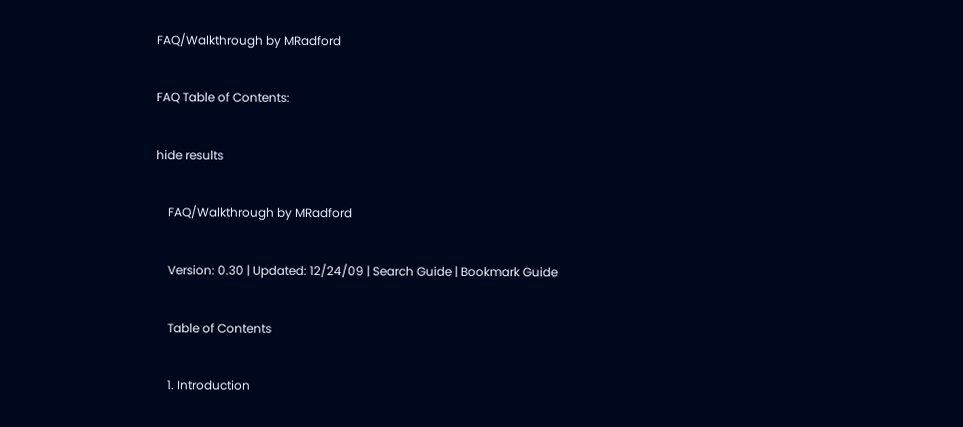FAQ/Walkthrough by MRadford

FAQ Table of Contents:

hide results

    FAQ/Walkthrough by MRadford

    Version: 0.30 | Updated: 12/24/09 | Search Guide | Bookmark Guide

    Table of Contents

    1. Introduction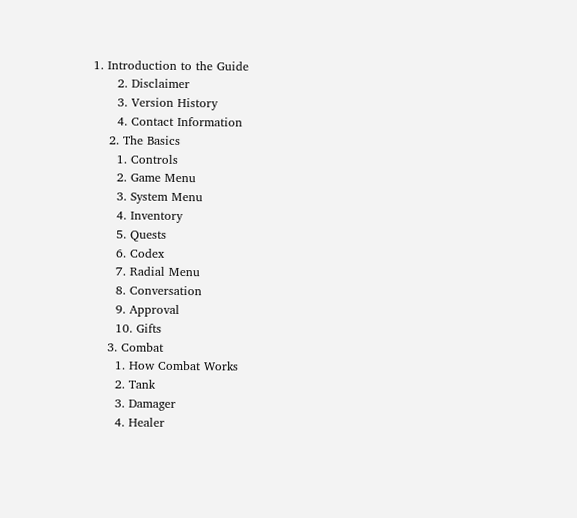1. Introduction to the Guide
      2. Disclaimer
      3. Version History
      4. Contact Information
    2. The Basics
      1. Controls
      2. Game Menu
      3. System Menu
      4. Inventory
      5. Quests
      6. Codex
      7. Radial Menu
      8. Conversation
      9. Approval
      10. Gifts
    3. Combat
      1. How Combat Works
      2. Tank
      3. Damager
      4. Healer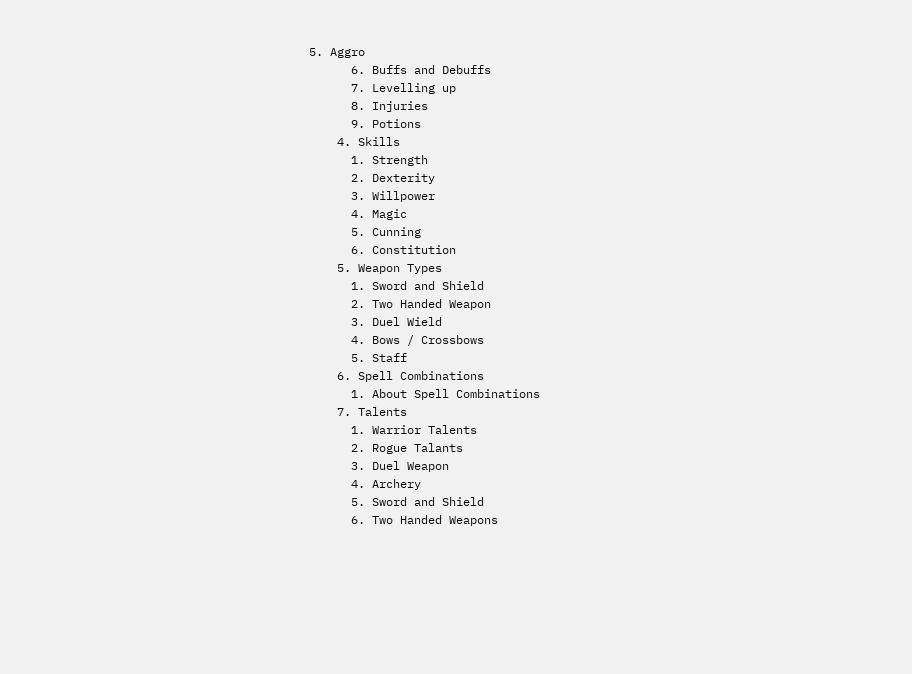5. Aggro
      6. Buffs and Debuffs
      7. Levelling up
      8. Injuries
      9. Potions
    4. Skills
      1. Strength
      2. Dexterity
      3. Willpower
      4. Magic
      5. Cunning
      6. Constitution
    5. Weapon Types
      1. Sword and Shield
      2. Two Handed Weapon
      3. Duel Wield
      4. Bows / Crossbows
      5. Staff
    6. Spell Combinations
      1. About Spell Combinations
    7. Talents
      1. Warrior Talents
      2. Rogue Talants
      3. Duel Weapon
      4. Archery
      5. Sword and Shield
      6. Two Handed Weapons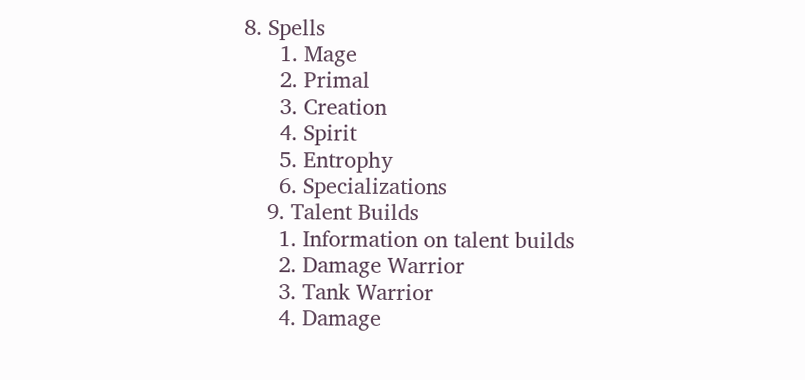8. Spells
      1. Mage
      2. Primal
      3. Creation
      4. Spirit
      5. Entrophy
      6. Specializations
    9. Talent Builds
      1. Information on talent builds
      2. Damage Warrior
      3. Tank Warrior
      4. Damage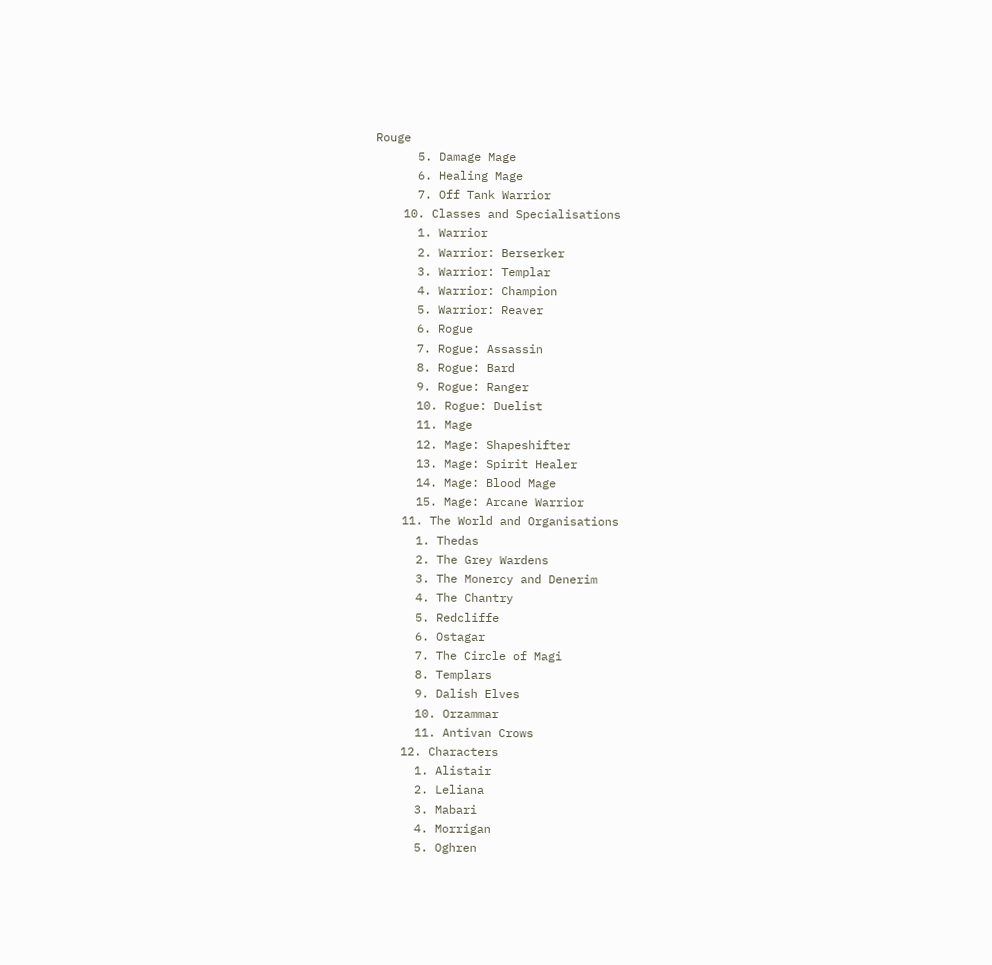Rouge
      5. Damage Mage
      6. Healing Mage
      7. Off Tank Warrior
    10. Classes and Specialisations
      1. Warrior
      2. Warrior: Berserker
      3. Warrior: Templar
      4. Warrior: Champion
      5. Warrior: Reaver
      6. Rogue
      7. Rogue: Assassin
      8. Rogue: Bard
      9. Rogue: Ranger
      10. Rogue: Duelist
      11. Mage
      12. Mage: Shapeshifter
      13. Mage: Spirit Healer
      14. Mage: Blood Mage
      15. Mage: Arcane Warrior
    11. The World and Organisations
      1. Thedas
      2. The Grey Wardens
      3. The Monercy and Denerim
      4. The Chantry
      5. Redcliffe
      6. Ostagar
      7. The Circle of Magi
      8. Templars
      9. Dalish Elves
      10. Orzammar
      11. Antivan Crows
    12. Characters
      1. Alistair
      2. Leliana
      3. Mabari
      4. Morrigan
      5. Oghren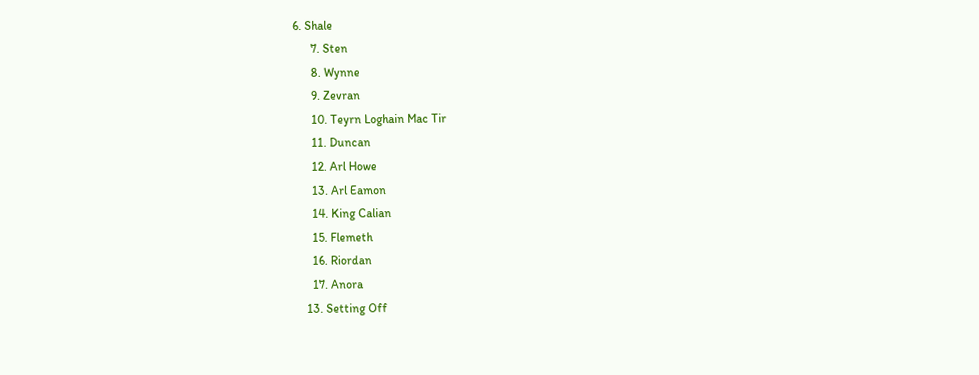6. Shale
      7. Sten
      8. Wynne
      9. Zevran
      10. Teyrn Loghain Mac Tir
      11. Duncan
      12. Arl Howe
      13. Arl Eamon
      14. King Calian
      15. Flemeth
      16. Riordan
      17. Anora
    13. Setting Off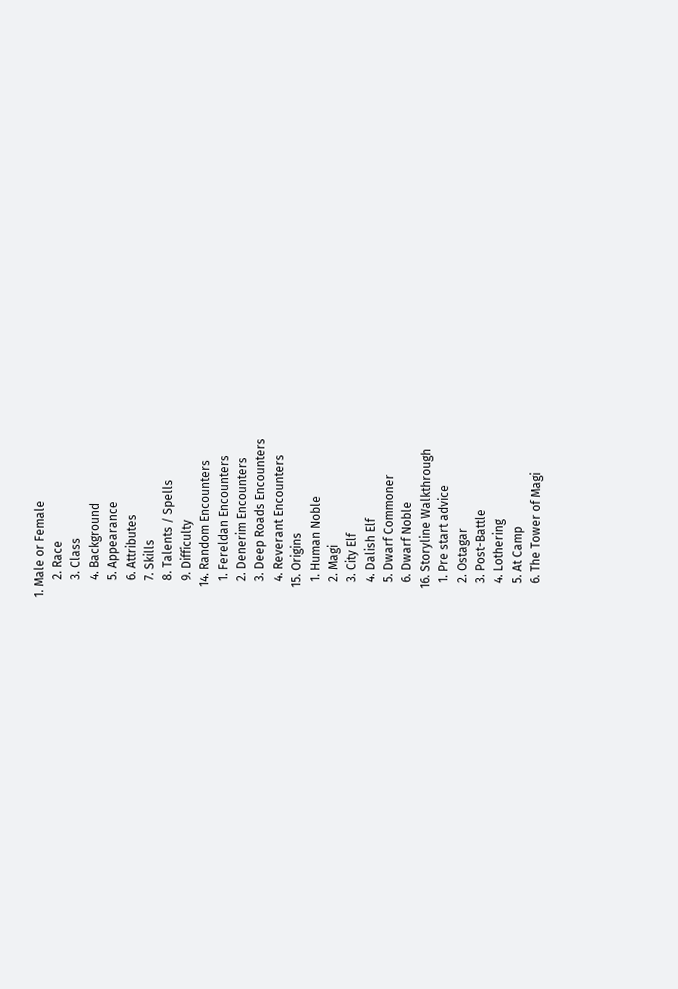1. Male or Female
      2. Race
      3. Class
      4. Background
      5. Appearance
      6. Attributes
      7. Skills
      8. Talents / Spells
      9. Difficulty
    14. Random Encounters
      1. Fereldan Encounters
      2. Denerim Encounters
      3. Deep Roads Encounters
      4. Reverant Encounters
    15. Origins
      1. Human Noble
      2. Magi
      3. City Elf
      4. Dalish Elf
      5. Dwarf Commoner
      6. Dwarf Noble
    16. Storyline Walkthrough
      1. Pre start advice
      2. Ostagar
      3. Post-Battle
      4. Lothering
      5. At Camp
      6. The Tower of Magi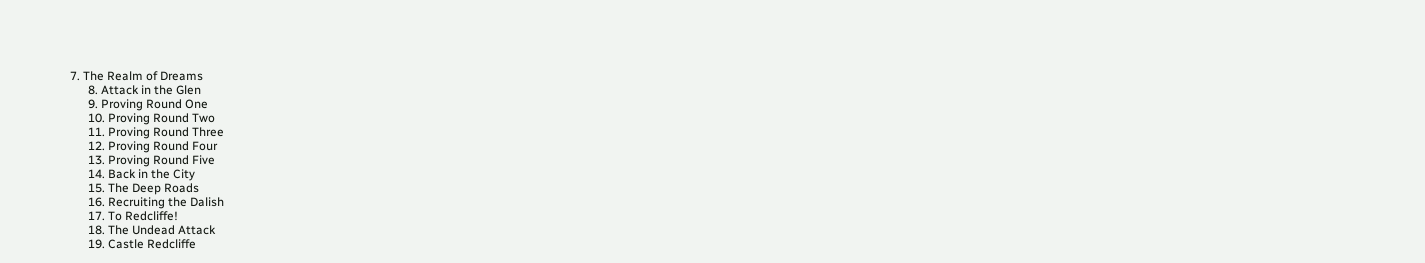7. The Realm of Dreams
      8. Attack in the Glen
      9. Proving Round One
      10. Proving Round Two
      11. Proving Round Three
      12. Proving Round Four
      13. Proving Round Five
      14. Back in the City
      15. The Deep Roads
      16. Recruiting the Dalish
      17. To Redcliffe!
      18. The Undead Attack
      19. Castle Redcliffe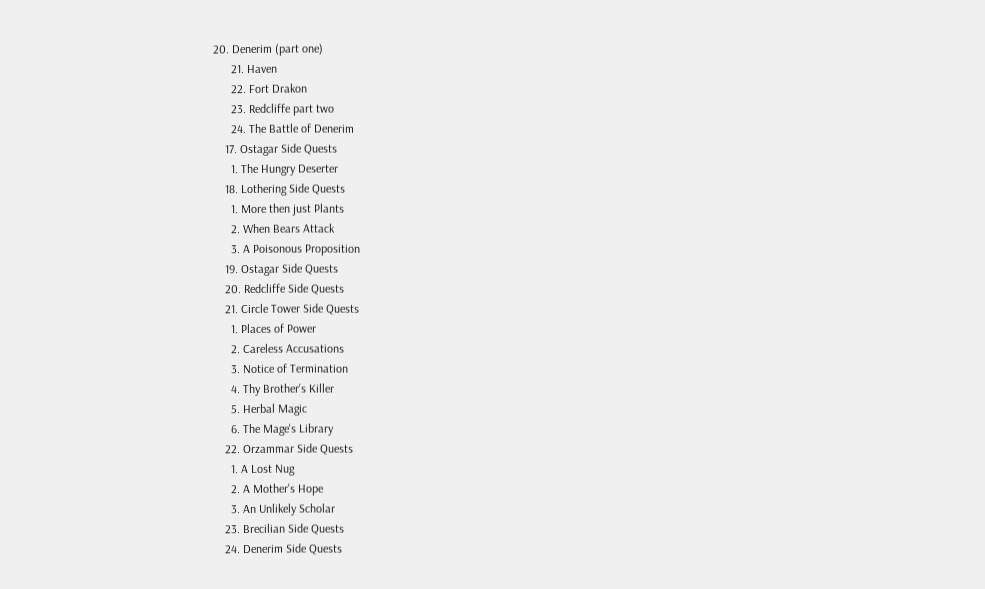20. Denerim (part one)
      21. Haven
      22. Fort Drakon
      23. Redcliffe part two
      24. The Battle of Denerim
    17. Ostagar Side Quests
      1. The Hungry Deserter
    18. Lothering Side Quests
      1. More then just Plants
      2. When Bears Attack
      3. A Poisonous Proposition
    19. Ostagar Side Quests
    20. Redcliffe Side Quests
    21. Circle Tower Side Quests
      1. Places of Power
      2. Careless Accusations
      3. Notice of Termination
      4. Thy Brother's Killer
      5. Herbal Magic
      6. The Mage's Library
    22. Orzammar Side Quests
      1. A Lost Nug
      2. A Mother's Hope
      3. An Unlikely Scholar
    23. Brecilian Side Quests
    24. Denerim Side Quests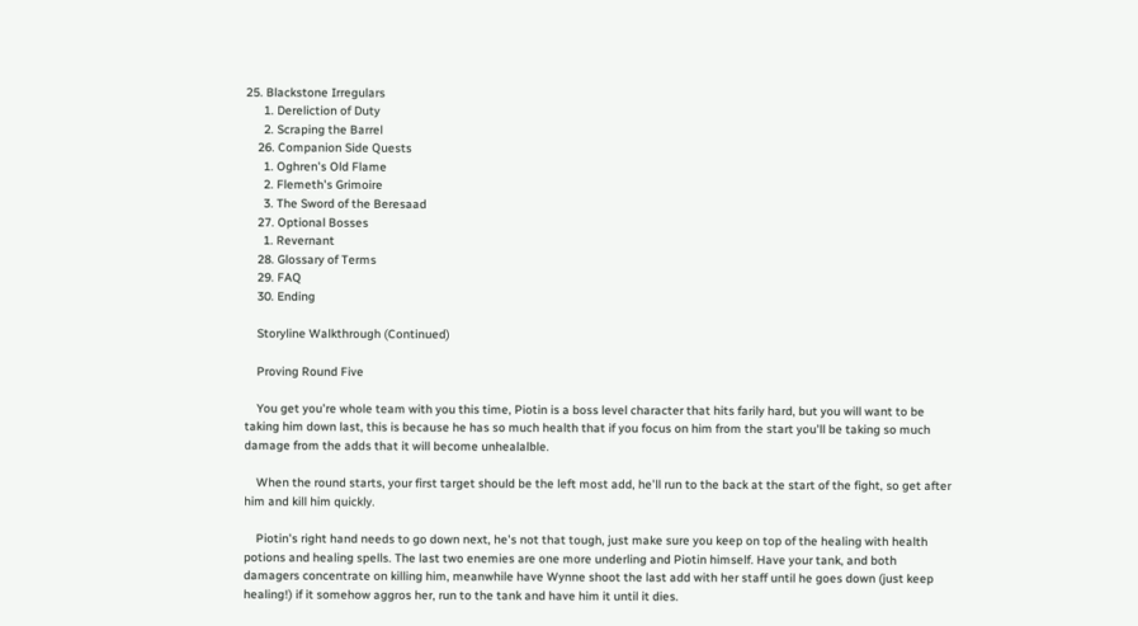25. Blackstone Irregulars
      1. Dereliction of Duty
      2. Scraping the Barrel
    26. Companion Side Quests
      1. Oghren's Old Flame
      2. Flemeth's Grimoire
      3. The Sword of the Beresaad
    27. Optional Bosses
      1. Revernant
    28. Glossary of Terms
    29. FAQ
    30. Ending

    Storyline Walkthrough (Continued)

    Proving Round Five

    You get you're whole team with you this time, Piotin is a boss level character that hits farily hard, but you will want to be taking him down last, this is because he has so much health that if you focus on him from the start you'll be taking so much damage from the adds that it will become unhealalble.

    When the round starts, your first target should be the left most add, he'll run to the back at the start of the fight, so get after him and kill him quickly.

    Piotin's right hand needs to go down next, he's not that tough, just make sure you keep on top of the healing with health potions and healing spells. The last two enemies are one more underling and Piotin himself. Have your tank, and both damagers concentrate on killing him, meanwhile have Wynne shoot the last add with her staff until he goes down (just keep healing!) if it somehow aggros her, run to the tank and have him it until it dies.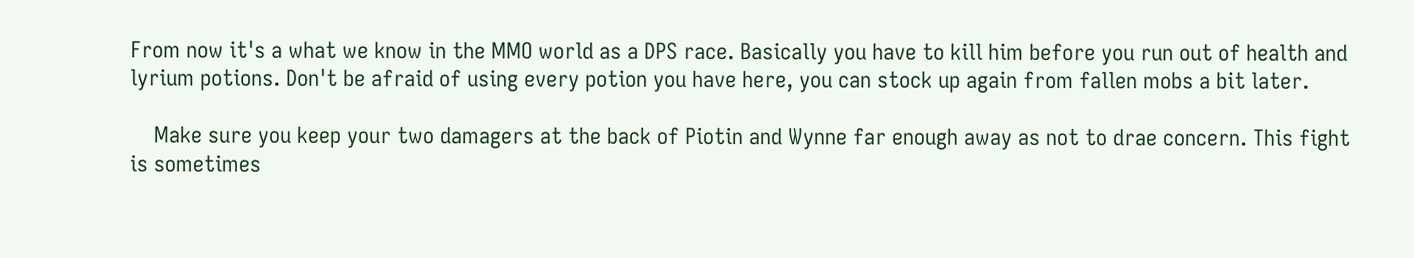From now it's a what we know in the MMO world as a DPS race. Basically you have to kill him before you run out of health and lyrium potions. Don't be afraid of using every potion you have here, you can stock up again from fallen mobs a bit later.

    Make sure you keep your two damagers at the back of Piotin and Wynne far enough away as not to drae concern. This fight is sometimes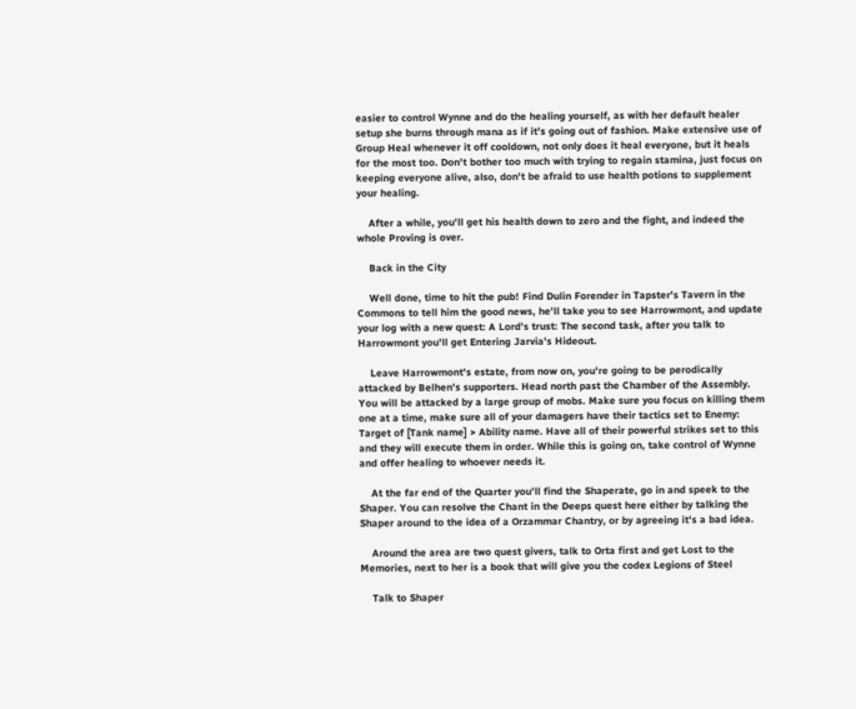easier to control Wynne and do the healing yourself, as with her default healer setup she burns through mana as if it's going out of fashion. Make extensive use of Group Heal whenever it off cooldown, not only does it heal everyone, but it heals for the most too. Don't bother too much with trying to regain stamina, just focus on keeping everyone alive, also, don't be afraid to use health potions to supplement your healing.

    After a while, you'll get his health down to zero and the fight, and indeed the whole Proving is over.

    Back in the City

    Well done, time to hit the pub! Find Dulin Forender in Tapster's Tavern in the Commons to tell him the good news, he'll take you to see Harrowmont, and update your log with a new quest: A Lord's trust: The second task, after you talk to Harrowmont you'll get Entering Jarvia's Hideout.

    Leave Harrowmont's estate, from now on, you're going to be perodically attacked by Belhen's supporters. Head north past the Chamber of the Assembly. You will be attacked by a large group of mobs. Make sure you focus on killing them one at a time, make sure all of your damagers have their tactics set to Enemy: Target of [Tank name] > Ability name. Have all of their powerful strikes set to this and they will execute them in order. While this is going on, take control of Wynne and offer healing to whoever needs it.

    At the far end of the Quarter you'll find the Shaperate, go in and speek to the Shaper. You can resolve the Chant in the Deeps quest here either by talking the Shaper around to the idea of a Orzammar Chantry, or by agreeing it's a bad idea.

    Around the area are two quest givers, talk to Orta first and get Lost to the Memories, next to her is a book that will give you the codex Legions of Steel

    Talk to Shaper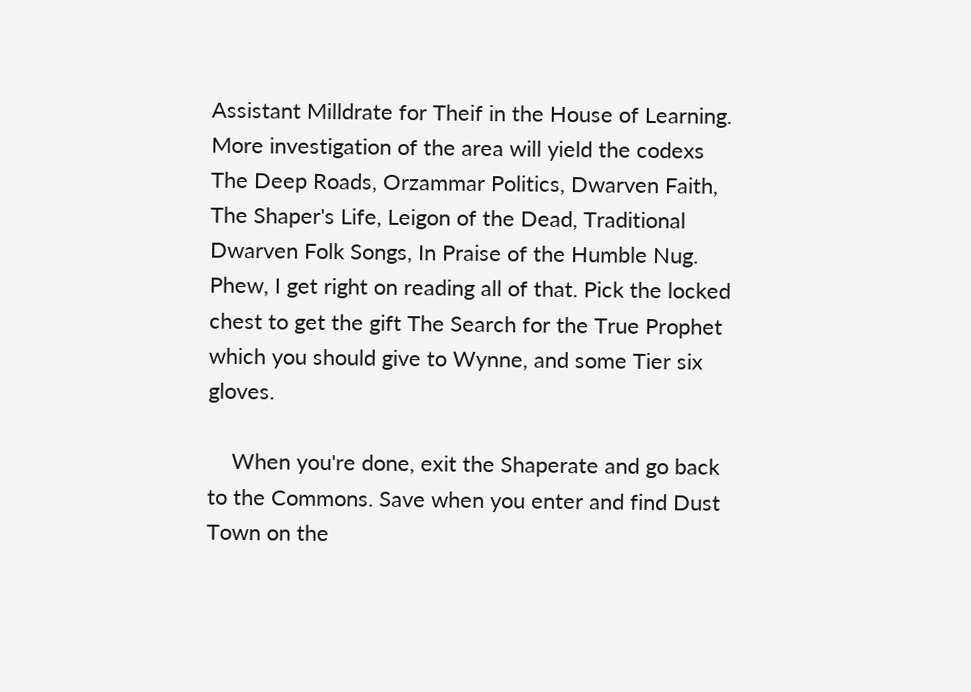Assistant Milldrate for Theif in the House of Learning. More investigation of the area will yield the codexs The Deep Roads, Orzammar Politics, Dwarven Faith, The Shaper's Life, Leigon of the Dead, Traditional Dwarven Folk Songs, In Praise of the Humble Nug. Phew, I get right on reading all of that. Pick the locked chest to get the gift The Search for the True Prophet which you should give to Wynne, and some Tier six gloves.

    When you're done, exit the Shaperate and go back to the Commons. Save when you enter and find Dust Town on the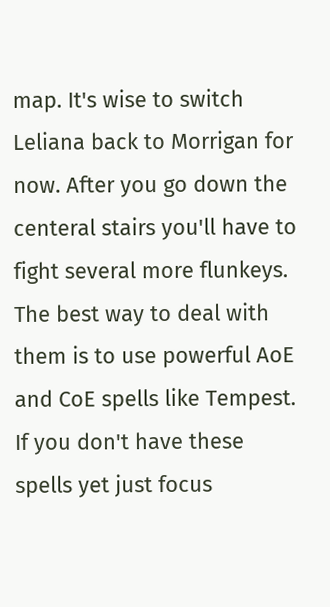map. It's wise to switch Leliana back to Morrigan for now. After you go down the centeral stairs you'll have to fight several more flunkeys. The best way to deal with them is to use powerful AoE and CoE spells like Tempest. If you don't have these spells yet just focus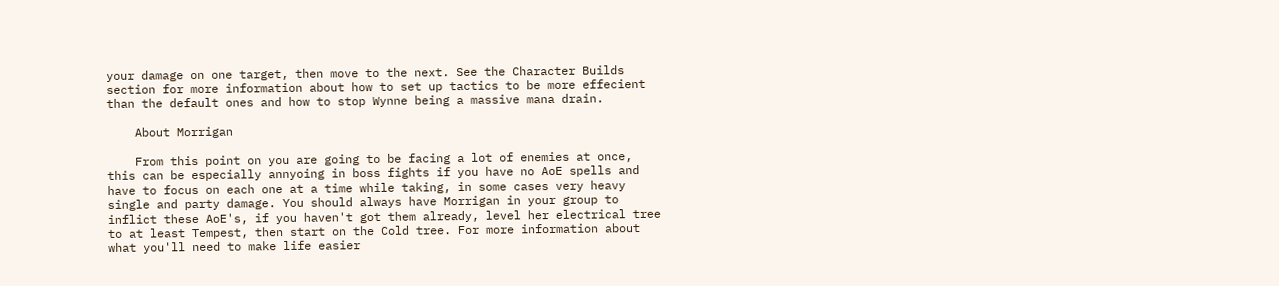your damage on one target, then move to the next. See the Character Builds section for more information about how to set up tactics to be more effecient than the default ones and how to stop Wynne being a massive mana drain.

    About Morrigan

    From this point on you are going to be facing a lot of enemies at once, this can be especially annyoing in boss fights if you have no AoE spells and have to focus on each one at a time while taking, in some cases very heavy single and party damage. You should always have Morrigan in your group to inflict these AoE's, if you haven't got them already, level her electrical tree to at least Tempest, then start on the Cold tree. For more information about what you'll need to make life easier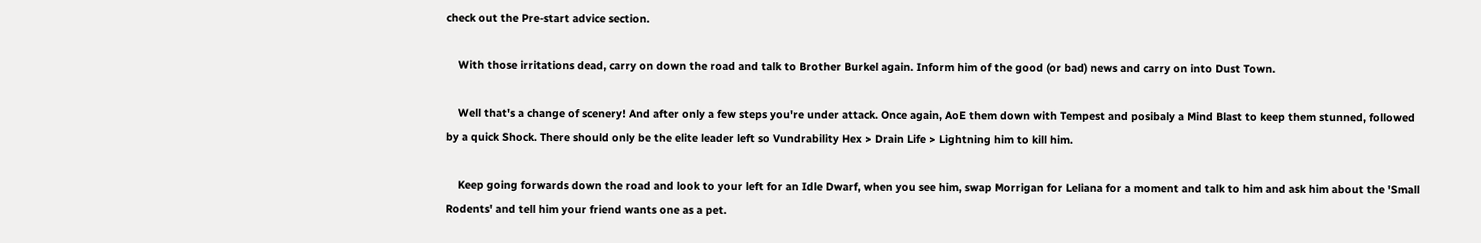check out the Pre-start advice section.

    With those irritations dead, carry on down the road and talk to Brother Burkel again. Inform him of the good (or bad) news and carry on into Dust Town.

    Well that's a change of scenery! And after only a few steps you're under attack. Once again, AoE them down with Tempest and posibaly a Mind Blast to keep them stunned, followed by a quick Shock. There should only be the elite leader left so Vundrability Hex > Drain Life > Lightning him to kill him.

    Keep going forwards down the road and look to your left for an Idle Dwarf, when you see him, swap Morrigan for Leliana for a moment and talk to him and ask him about the 'Small Rodents' and tell him your friend wants one as a pet.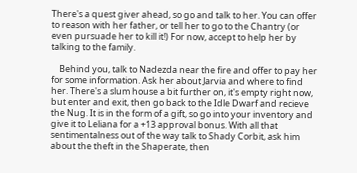There's a quest giver ahead, so go and talk to her. You can offer to reason with her father, or tell her to go to the Chantry (or even pursuade her to kill it!) For now, accept to help her by talking to the family.

    Behind you, talk to Nadezda near the fire and offer to pay her for some information. Ask her about Jarvia and where to find her. There's a slum house a bit further on, it's empty right now, but enter and exit, then go back to the Idle Dwarf and recieve the Nug. It is in the form of a gift, so go into your inventory and give it to Leliana for a +13 approval bonus. With all that sentimentalness out of the way talk to Shady Corbit, ask him about the theft in the Shaperate, then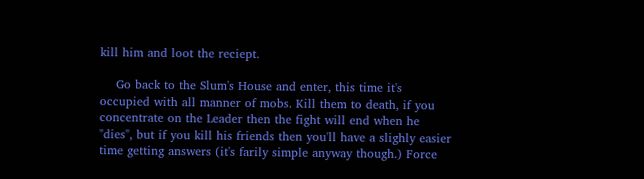kill him and loot the reciept.

    Go back to the Slum's House and enter, this time it's occupied with all manner of mobs. Kill them to death, if you concentrate on the Leader then the fight will end when he "dies", but if you kill his friends then you'll have a slighly easier time getting answers (it's farily simple anyway though.) Force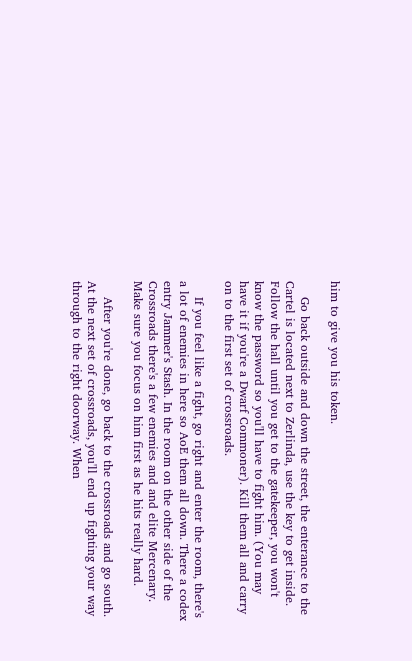him to give you his token.

    Go back outside and down the street, the enterance to the Cartel is located next to Zerlinda, use the key to get inside. Follow the hall until you get to the gatekeeper, you won't know the password so you'll have to fight him. (You may have it if you're a Dwarf Commoner). Kill them all and carry on to the first set of crossroads.

    If you feel like a fight, go right and enter the room, there's a lot of enemies in here so AoE them all down. There a codex entry Jammer's Stash. In the room on the other side of the Crossroads there's a few enemies and and elite Mercenary. Make sure you focus on him first as he hits really hard.

    After you're done, go back to the crossroads and go south. At the next set of crossroads, you'll end up fighting your way through to the right doorway. When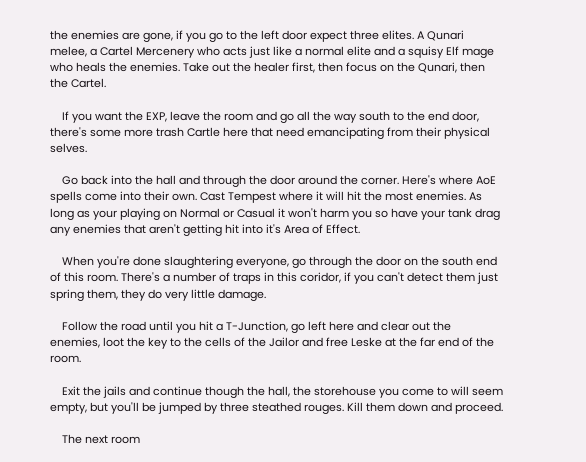the enemies are gone, if you go to the left door expect three elites. A Qunari melee, a Cartel Mercenery who acts just like a normal elite and a squisy Elf mage who heals the enemies. Take out the healer first, then focus on the Qunari, then the Cartel.

    If you want the EXP, leave the room and go all the way south to the end door, there's some more trash Cartle here that need emancipating from their physical selves.

    Go back into the hall and through the door around the corner. Here's where AoE spells come into their own. Cast Tempest where it will hit the most enemies. As long as your playing on Normal or Casual it won't harm you so have your tank drag any enemies that aren't getting hit into it's Area of Effect.

    When you're done slaughtering everyone, go through the door on the south end of this room. There's a number of traps in this coridor, if you can't detect them just spring them, they do very little damage.

    Follow the road until you hit a T-Junction, go left here and clear out the enemies, loot the key to the cells of the Jailor and free Leske at the far end of the room.

    Exit the jails and continue though the hall, the storehouse you come to will seem empty, but you'll be jumped by three steathed rouges. Kill them down and proceed.

    The next room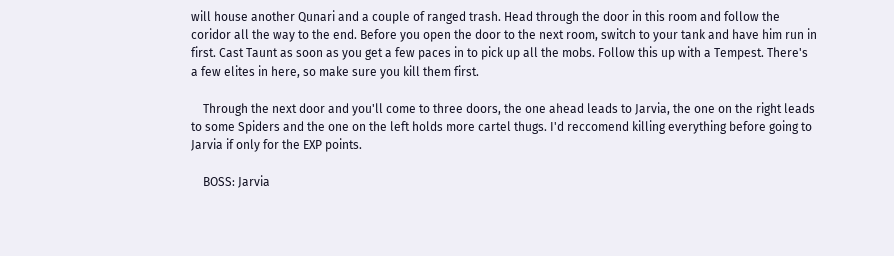will house another Qunari and a couple of ranged trash. Head through the door in this room and follow the coridor all the way to the end. Before you open the door to the next room, switch to your tank and have him run in first. Cast Taunt as soon as you get a few paces in to pick up all the mobs. Follow this up with a Tempest. There's a few elites in here, so make sure you kill them first.

    Through the next door and you'll come to three doors, the one ahead leads to Jarvia, the one on the right leads to some Spiders and the one on the left holds more cartel thugs. I'd reccomend killing everything before going to Jarvia if only for the EXP points.

    BOSS: Jarvia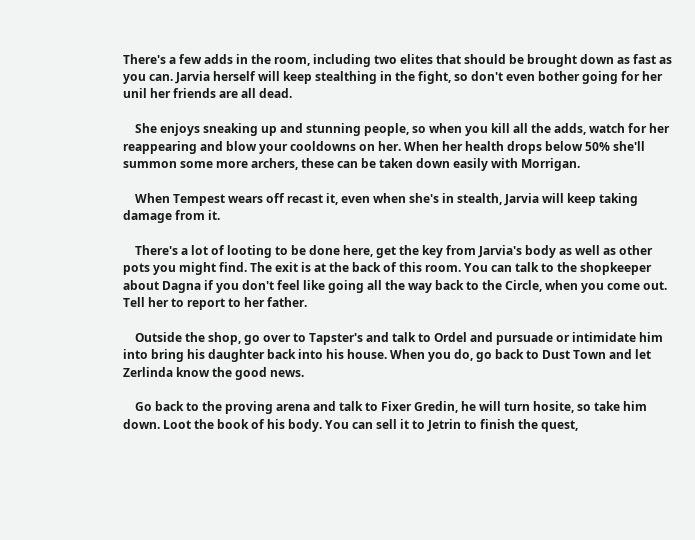There's a few adds in the room, including two elites that should be brought down as fast as you can. Jarvia herself will keep stealthing in the fight, so don't even bother going for her unil her friends are all dead.

    She enjoys sneaking up and stunning people, so when you kill all the adds, watch for her reappearing and blow your cooldowns on her. When her health drops below 50% she'll summon some more archers, these can be taken down easily with Morrigan.

    When Tempest wears off recast it, even when she's in stealth, Jarvia will keep taking damage from it.

    There's a lot of looting to be done here, get the key from Jarvia's body as well as other pots you might find. The exit is at the back of this room. You can talk to the shopkeeper about Dagna if you don't feel like going all the way back to the Circle, when you come out. Tell her to report to her father.

    Outside the shop, go over to Tapster's and talk to Ordel and pursuade or intimidate him into bring his daughter back into his house. When you do, go back to Dust Town and let Zerlinda know the good news.

    Go back to the proving arena and talk to Fixer Gredin, he will turn hosite, so take him down. Loot the book of his body. You can sell it to Jetrin to finish the quest,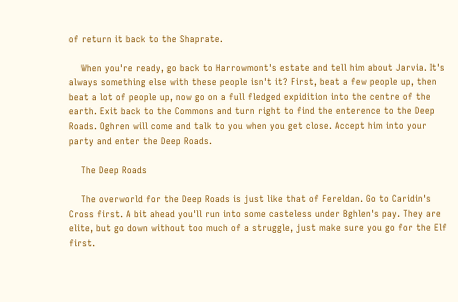of return it back to the Shaprate.

    When you're ready, go back to Harrowmont's estate and tell him about Jarvia. It's always something else with these people isn't it? First, beat a few people up, then beat a lot of people up, now go on a full fledged expidition into the centre of the earth. Exit back to the Commons and turn right to find the enterence to the Deep Roads. Oghren will come and talk to you when you get close. Accept him into your party and enter the Deep Roads.

    The Deep Roads

    The overworld for the Deep Roads is just like that of Fereldan. Go to Caridin's Cross first. A bit ahead you'll run into some casteless under Bghlen's pay. They are elite, but go down without too much of a struggle, just make sure you go for the Elf first.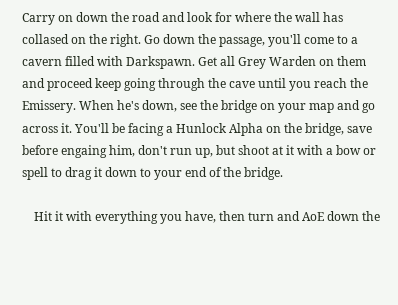Carry on down the road and look for where the wall has collased on the right. Go down the passage, you'll come to a cavern filled with Darkspawn. Get all Grey Warden on them and proceed keep going through the cave until you reach the Emissery. When he's down, see the bridge on your map and go across it. You'll be facing a Hunlock Alpha on the bridge, save before engaing him, don't run up, but shoot at it with a bow or spell to drag it down to your end of the bridge.

    Hit it with everything you have, then turn and AoE down the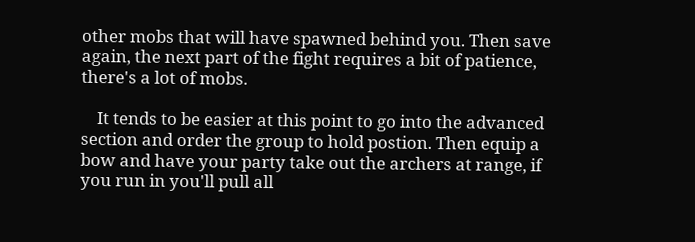other mobs that will have spawned behind you. Then save again, the next part of the fight requires a bit of patience, there's a lot of mobs.

    It tends to be easier at this point to go into the advanced section and order the group to hold postion. Then equip a bow and have your party take out the archers at range, if you run in you'll pull all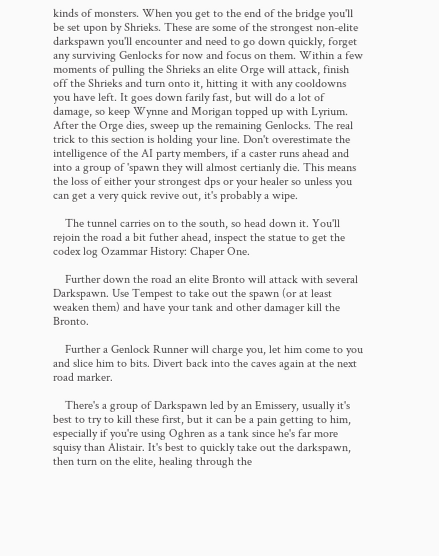kinds of monsters. When you get to the end of the bridge you'll be set upon by Shrieks. These are some of the strongest non-elite darkspawn you'll encounter and need to go down quickly, forget any surviving Genlocks for now and focus on them. Within a few moments of pulling the Shrieks an elite Orge will attack, finish off the Shrieks and turn onto it, hitting it with any cooldowns you have left. It goes down farily fast, but will do a lot of damage, so keep Wynne and Morigan topped up with Lyrium. After the Orge dies, sweep up the remaining Genlocks. The real trick to this section is holding your line. Don't overestimate the intelligence of the AI party members, if a caster runs ahead and into a group of 'spawn they will almost certianly die. This means the loss of either your strongest dps or your healer so unless you can get a very quick revive out, it's probably a wipe.

    The tunnel carries on to the south, so head down it. You'll rejoin the road a bit futher ahead, inspect the statue to get the codex log Ozammar History: Chaper One.

    Further down the road an elite Bronto will attack with several Darkspawn. Use Tempest to take out the spawn (or at least weaken them) and have your tank and other damager kill the Bronto.

    Further a Genlock Runner will charge you, let him come to you and slice him to bits. Divert back into the caves again at the next road marker.

    There's a group of Darkspawn led by an Emissery, usually it's best to try to kill these first, but it can be a pain getting to him, especially if you're using Oghren as a tank since he's far more squisy than Alistair. It's best to quickly take out the darkspawn, then turn on the elite, healing through the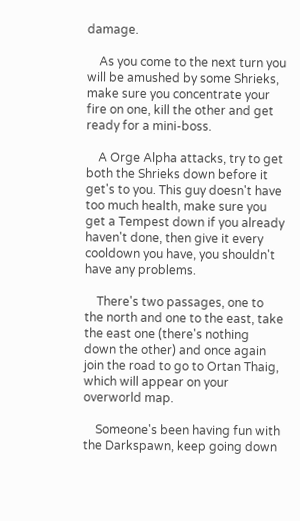damage.

    As you come to the next turn you will be amushed by some Shrieks, make sure you concentrate your fire on one, kill the other and get ready for a mini-boss.

    A Orge Alpha attacks, try to get both the Shrieks down before it get's to you. This guy doesn't have too much health, make sure you get a Tempest down if you already haven't done, then give it every cooldown you have, you shouldn't have any problems.

    There's two passages, one to the north and one to the east, take the east one (there's nothing down the other) and once again join the road to go to Ortan Thaig, which will appear on your overworld map.

    Someone's been having fun with the Darkspawn, keep going down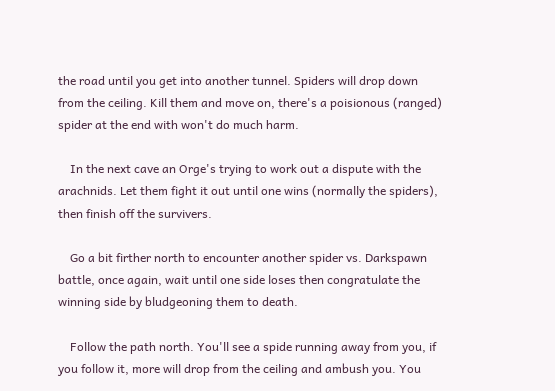the road until you get into another tunnel. Spiders will drop down from the ceiling. Kill them and move on, there's a poisionous (ranged) spider at the end with won't do much harm.

    In the next cave an Orge's trying to work out a dispute with the arachnids. Let them fight it out until one wins (normally the spiders), then finish off the survivers.

    Go a bit firther north to encounter another spider vs. Darkspawn battle, once again, wait until one side loses then congratulate the winning side by bludgeoning them to death.

    Follow the path north. You'll see a spide running away from you, if you follow it, more will drop from the ceiling and ambush you. You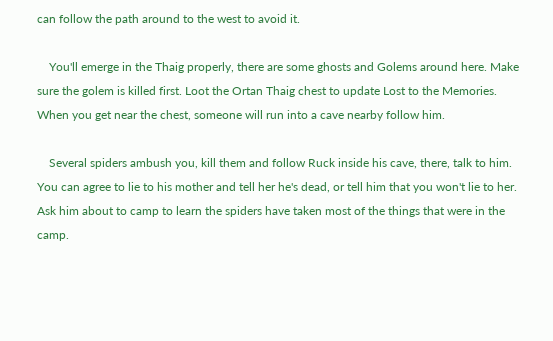can follow the path around to the west to avoid it.

    You'll emerge in the Thaig properly, there are some ghosts and Golems around here. Make sure the golem is killed first. Loot the Ortan Thaig chest to update Lost to the Memories. When you get near the chest, someone will run into a cave nearby follow him.

    Several spiders ambush you, kill them and follow Ruck inside his cave, there, talk to him. You can agree to lie to his mother and tell her he's dead, or tell him that you won't lie to her. Ask him about to camp to learn the spiders have taken most of the things that were in the camp.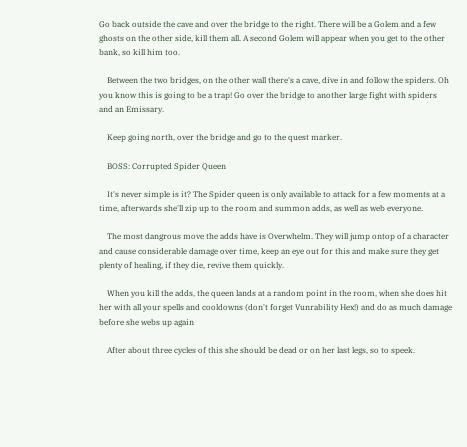Go back outside the cave and over the bridge to the right. There will be a Golem and a few ghosts on the other side, kill them all. A second Golem will appear when you get to the other bank, so kill him too.

    Between the two bridges, on the other wall there's a cave, dive in and follow the spiders. Oh you know this is going to be a trap! Go over the bridge to another large fight with spiders and an Emissary.

    Keep going north, over the bridge and go to the quest marker.

    BOSS: Corrupted Spider Queen

    It's never simple is it? The Spider queen is only available to attack for a few moments at a time, afterwards she'll zip up to the room and summon adds, as well as web everyone.

    The most dangrous move the adds have is Overwhelm. They will jump ontop of a character and cause considerable damage over time, keep an eye out for this and make sure they get plenty of healing, if they die, revive them quickly.

    When you kill the adds, the queen lands at a random point in the room, when she does hit her with all your spells and cooldowns (don't forget Vunrability Hex!) and do as much damage before she webs up again

    After about three cycles of this she should be dead or on her last legs, so to speek.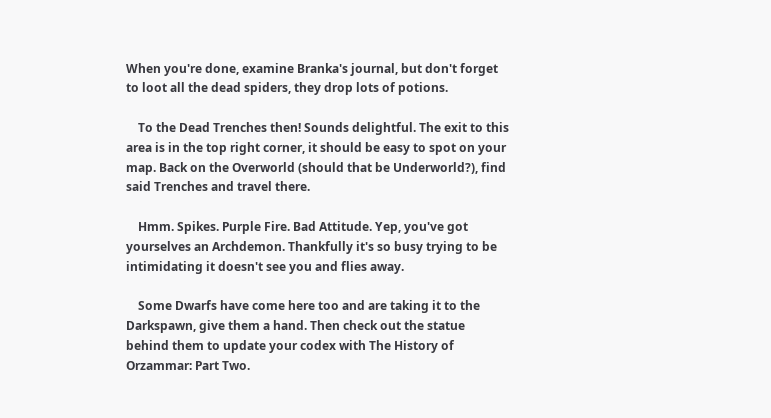When you're done, examine Branka's journal, but don't forget to loot all the dead spiders, they drop lots of potions.

    To the Dead Trenches then! Sounds delightful. The exit to this area is in the top right corner, it should be easy to spot on your map. Back on the Overworld (should that be Underworld?), find said Trenches and travel there.

    Hmm. Spikes. Purple Fire. Bad Attitude. Yep, you've got yourselves an Archdemon. Thankfully it's so busy trying to be intimidating it doesn't see you and flies away.

    Some Dwarfs have come here too and are taking it to the Darkspawn, give them a hand. Then check out the statue behind them to update your codex with The History of Orzammar: Part Two.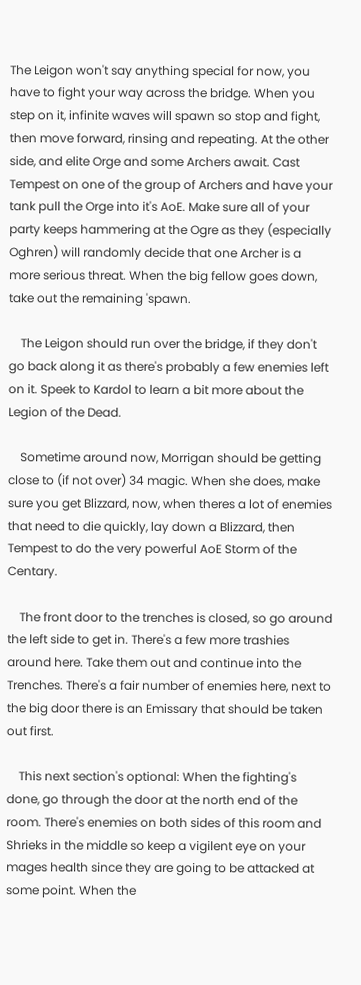The Leigon won't say anything special for now, you have to fight your way across the bridge. When you step on it, infinite waves will spawn so stop and fight, then move forward, rinsing and repeating. At the other side, and elite Orge and some Archers await. Cast Tempest on one of the group of Archers and have your tank pull the Orge into it's AoE. Make sure all of your party keeps hammering at the Ogre as they (especially Oghren) will randomly decide that one Archer is a more serious threat. When the big fellow goes down, take out the remaining 'spawn.

    The Leigon should run over the bridge, if they don't go back along it as there's probably a few enemies left on it. Speek to Kardol to learn a bit more about the Legion of the Dead.

    Sometime around now, Morrigan should be getting close to (if not over) 34 magic. When she does, make sure you get Blizzard, now, when theres a lot of enemies that need to die quickly, lay down a Blizzard, then Tempest to do the very powerful AoE Storm of the Centary.

    The front door to the trenches is closed, so go around the left side to get in. There's a few more trashies around here. Take them out and continue into the Trenches. There's a fair number of enemies here, next to the big door there is an Emissary that should be taken out first.

    This next section's optional: When the fighting's done, go through the door at the north end of the room. There's enemies on both sides of this room and Shrieks in the middle so keep a vigilent eye on your mages health since they are going to be attacked at some point. When the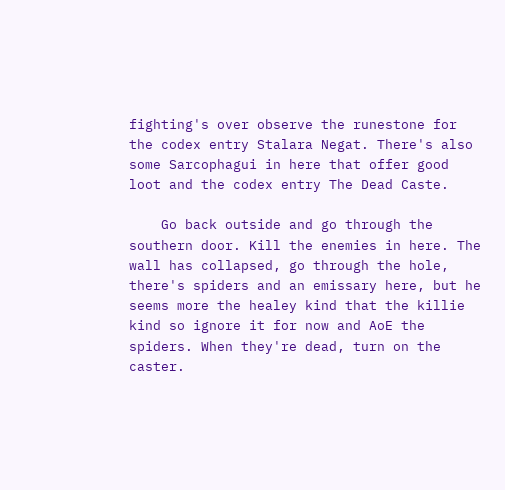fighting's over observe the runestone for the codex entry Stalara Negat. There's also some Sarcophagui in here that offer good loot and the codex entry The Dead Caste.

    Go back outside and go through the southern door. Kill the enemies in here. The wall has collapsed, go through the hole, there's spiders and an emissary here, but he seems more the healey kind that the killie kind so ignore it for now and AoE the spiders. When they're dead, turn on the caster.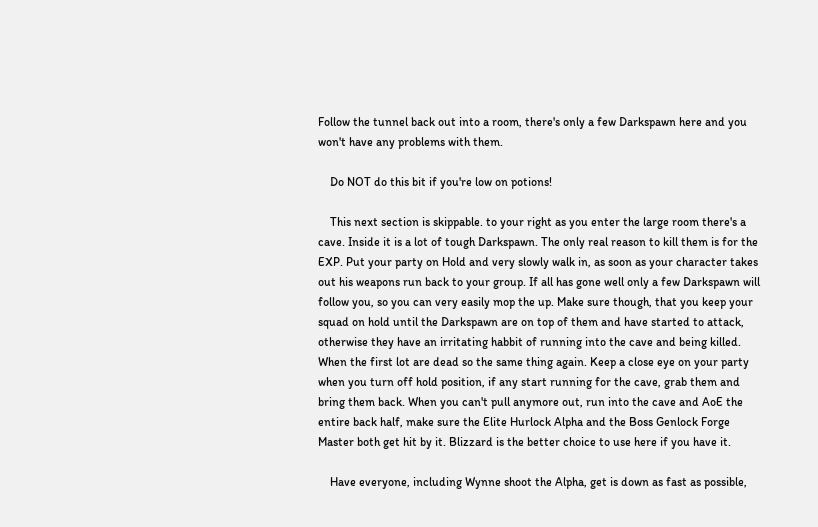Follow the tunnel back out into a room, there's only a few Darkspawn here and you won't have any problems with them.

    Do NOT do this bit if you're low on potions!

    This next section is skippable. to your right as you enter the large room there's a cave. Inside it is a lot of tough Darkspawn. The only real reason to kill them is for the EXP. Put your party on Hold and very slowly walk in, as soon as your character takes out his weapons run back to your group. If all has gone well only a few Darkspawn will follow you, so you can very easily mop the up. Make sure though, that you keep your squad on hold until the Darkspawn are on top of them and have started to attack, otherwise they have an irritating habbit of running into the cave and being killed. When the first lot are dead so the same thing again. Keep a close eye on your party when you turn off hold position, if any start running for the cave, grab them and bring them back. When you can't pull anymore out, run into the cave and AoE the entire back half, make sure the Elite Hurlock Alpha and the Boss Genlock Forge Master both get hit by it. Blizzard is the better choice to use here if you have it.

    Have everyone, including Wynne shoot the Alpha, get is down as fast as possible,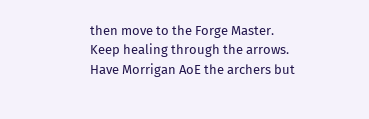then move to the Forge Master. Keep healing through the arrows. Have Morrigan AoE the archers but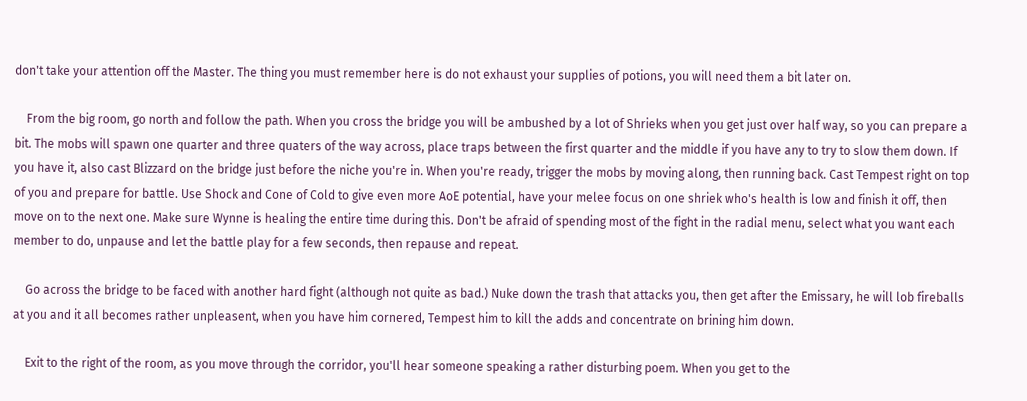don't take your attention off the Master. The thing you must remember here is do not exhaust your supplies of potions, you will need them a bit later on.

    From the big room, go north and follow the path. When you cross the bridge you will be ambushed by a lot of Shrieks when you get just over half way, so you can prepare a bit. The mobs will spawn one quarter and three quaters of the way across, place traps between the first quarter and the middle if you have any to try to slow them down. If you have it, also cast Blizzard on the bridge just before the niche you're in. When you're ready, trigger the mobs by moving along, then running back. Cast Tempest right on top of you and prepare for battle. Use Shock and Cone of Cold to give even more AoE potential, have your melee focus on one shriek who's health is low and finish it off, then move on to the next one. Make sure Wynne is healing the entire time during this. Don't be afraid of spending most of the fight in the radial menu, select what you want each member to do, unpause and let the battle play for a few seconds, then repause and repeat.

    Go across the bridge to be faced with another hard fight (although not quite as bad.) Nuke down the trash that attacks you, then get after the Emissary, he will lob fireballs at you and it all becomes rather unpleasent, when you have him cornered, Tempest him to kill the adds and concentrate on brining him down.

    Exit to the right of the room, as you move through the corridor, you'll hear someone speaking a rather disturbing poem. When you get to the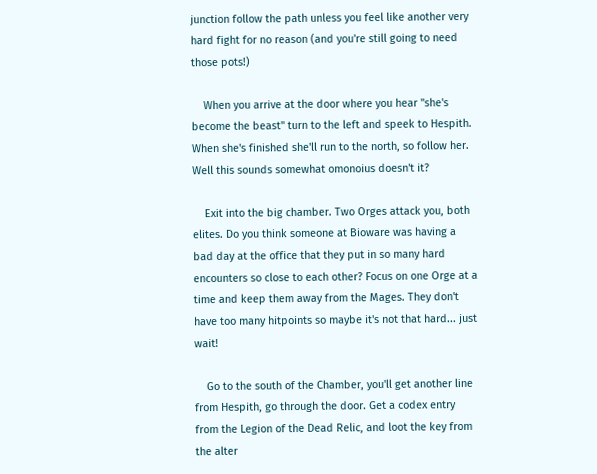junction follow the path unless you feel like another very hard fight for no reason (and you're still going to need those pots!)

    When you arrive at the door where you hear "she's become the beast" turn to the left and speek to Hespith. When she's finished she'll run to the north, so follow her. Well this sounds somewhat omonoius doesn't it?

    Exit into the big chamber. Two Orges attack you, both elites. Do you think someone at Bioware was having a bad day at the office that they put in so many hard encounters so close to each other? Focus on one Orge at a time and keep them away from the Mages. They don't have too many hitpoints so maybe it's not that hard... just wait!

    Go to the south of the Chamber, you'll get another line from Hespith, go through the door. Get a codex entry from the Legion of the Dead Relic, and loot the key from the alter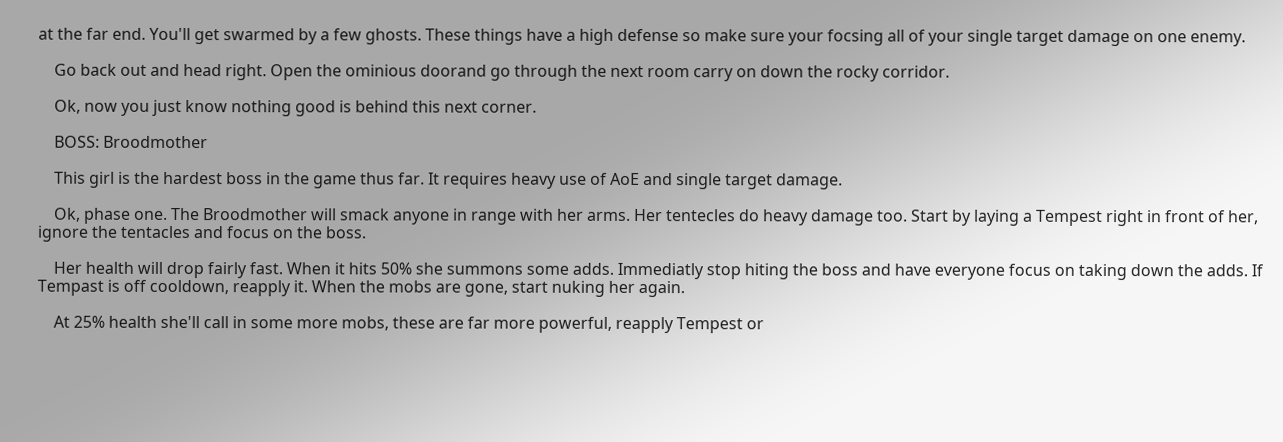at the far end. You'll get swarmed by a few ghosts. These things have a high defense so make sure your focsing all of your single target damage on one enemy.

    Go back out and head right. Open the ominious doorand go through the next room carry on down the rocky corridor.

    Ok, now you just know nothing good is behind this next corner.

    BOSS: Broodmother

    This girl is the hardest boss in the game thus far. It requires heavy use of AoE and single target damage.

    Ok, phase one. The Broodmother will smack anyone in range with her arms. Her tentecles do heavy damage too. Start by laying a Tempest right in front of her, ignore the tentacles and focus on the boss.

    Her health will drop fairly fast. When it hits 50% she summons some adds. Immediatly stop hiting the boss and have everyone focus on taking down the adds. If Tempast is off cooldown, reapply it. When the mobs are gone, start nuking her again.

    At 25% health she'll call in some more mobs, these are far more powerful, reapply Tempest or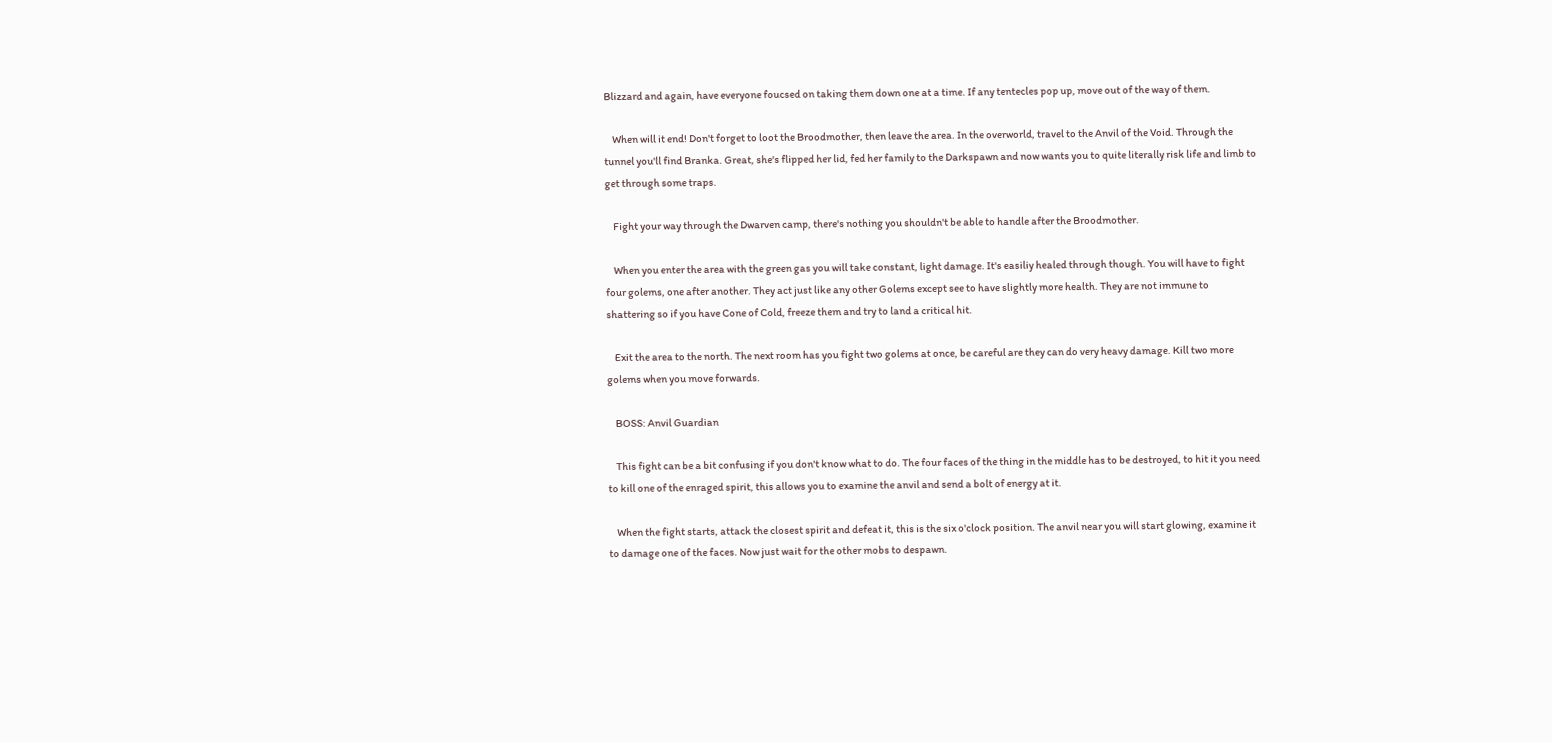Blizzard and again, have everyone foucsed on taking them down one at a time. If any tentecles pop up, move out of the way of them.

    When will it end! Don't forget to loot the Broodmother, then leave the area. In the overworld, travel to the Anvil of the Void. Through the tunnel you'll find Branka. Great, she's flipped her lid, fed her family to the Darkspawn and now wants you to quite literally risk life and limb to get through some traps.

    Fight your way through the Dwarven camp, there's nothing you shouldn't be able to handle after the Broodmother.

    When you enter the area with the green gas you will take constant, light damage. It's easiliy healed through though. You will have to fight four golems, one after another. They act just like any other Golems except see to have slightly more health. They are not immune to shattering so if you have Cone of Cold, freeze them and try to land a critical hit.

    Exit the area to the north. The next room has you fight two golems at once, be careful are they can do very heavy damage. Kill two more golems when you move forwards.

    BOSS: Anvil Guardian

    This fight can be a bit confusing if you don't know what to do. The four faces of the thing in the middle has to be destroyed, to hit it you need to kill one of the enraged spirit, this allows you to examine the anvil and send a bolt of energy at it.

    When the fight starts, attack the closest spirit and defeat it, this is the six o'clock position. The anvil near you will start glowing, examine it to damage one of the faces. Now just wait for the other mobs to despawn.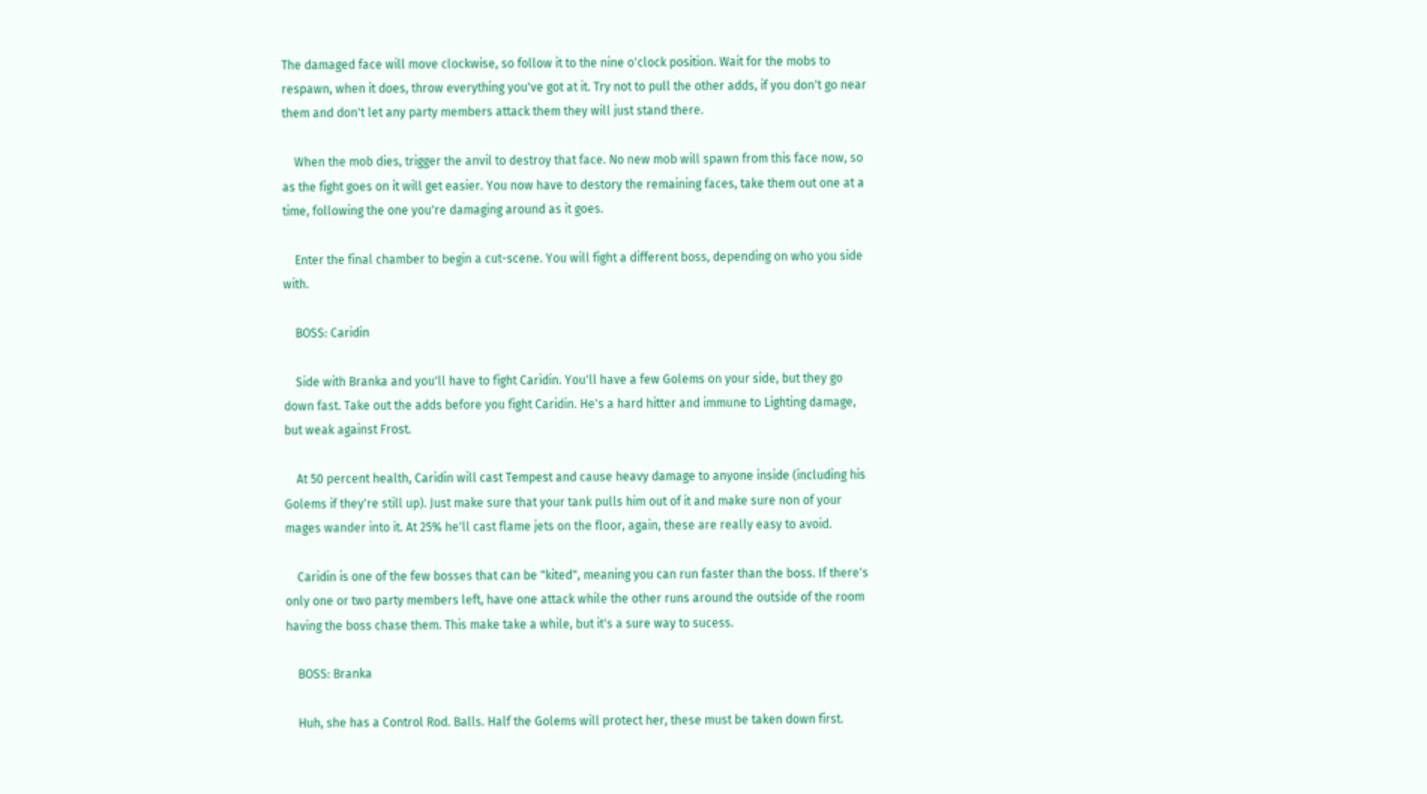The damaged face will move clockwise, so follow it to the nine o'clock position. Wait for the mobs to respawn, when it does, throw everything you've got at it. Try not to pull the other adds, if you don't go near them and don't let any party members attack them they will just stand there.

    When the mob dies, trigger the anvil to destroy that face. No new mob will spawn from this face now, so as the fight goes on it will get easier. You now have to destory the remaining faces, take them out one at a time, following the one you're damaging around as it goes.

    Enter the final chamber to begin a cut-scene. You will fight a different boss, depending on who you side with.

    BOSS: Caridin

    Side with Branka and you'll have to fight Caridin. You'll have a few Golems on your side, but they go down fast. Take out the adds before you fight Caridin. He's a hard hitter and immune to Lighting damage, but weak against Frost.

    At 50 percent health, Caridin will cast Tempest and cause heavy damage to anyone inside (including his Golems if they're still up). Just make sure that your tank pulls him out of it and make sure non of your mages wander into it. At 25% he'll cast flame jets on the floor, again, these are really easy to avoid.

    Caridin is one of the few bosses that can be "kited", meaning you can run faster than the boss. If there's only one or two party members left, have one attack while the other runs around the outside of the room having the boss chase them. This make take a while, but it's a sure way to sucess.

    BOSS: Branka

    Huh, she has a Control Rod. Balls. Half the Golems will protect her, these must be taken down first.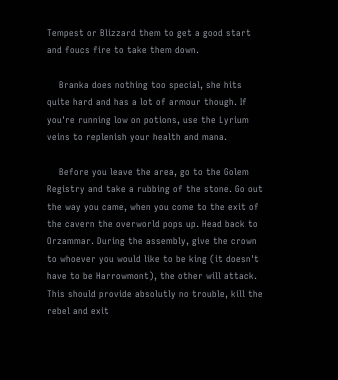Tempest or Blizzard them to get a good start and foucs fire to take them down.

    Branka does nothing too special, she hits quite hard and has a lot of armour though. If you're running low on potions, use the Lyrium veins to replenish your health and mana.

    Before you leave the area, go to the Golem Registry and take a rubbing of the stone. Go out the way you came, when you come to the exit of the cavern the overworld pops up. Head back to Orzammar. During the assembly, give the crown to whoever you would like to be king (it doesn't have to be Harrowmont), the other will attack. This should provide absolutly no trouble, kill the rebel and exit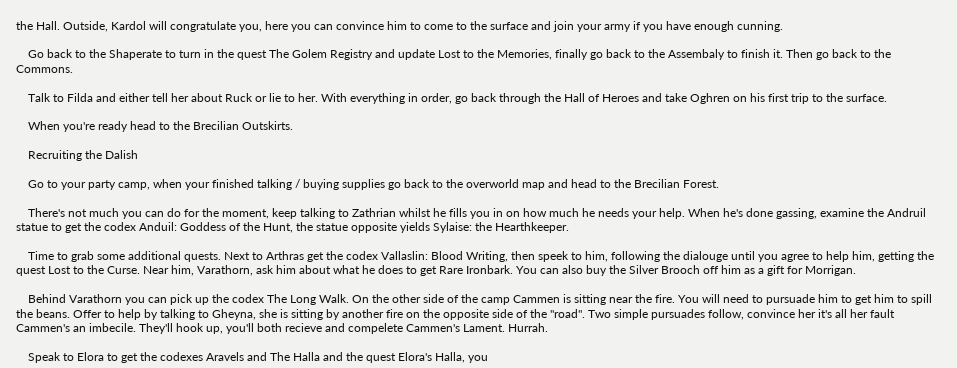the Hall. Outside, Kardol will congratulate you, here you can convince him to come to the surface and join your army if you have enough cunning.

    Go back to the Shaperate to turn in the quest The Golem Registry and update Lost to the Memories, finally go back to the Assembaly to finish it. Then go back to the Commons.

    Talk to Filda and either tell her about Ruck or lie to her. With everything in order, go back through the Hall of Heroes and take Oghren on his first trip to the surface.

    When you're ready head to the Brecilian Outskirts.

    Recruiting the Dalish

    Go to your party camp, when your finished talking / buying supplies go back to the overworld map and head to the Brecilian Forest.

    There's not much you can do for the moment, keep talking to Zathrian whilst he fills you in on how much he needs your help. When he's done gassing, examine the Andruil statue to get the codex Anduil: Goddess of the Hunt, the statue opposite yields Sylaise: the Hearthkeeper.

    Time to grab some additional quests. Next to Arthras get the codex Vallaslin: Blood Writing, then speek to him, following the dialouge until you agree to help him, getting the quest Lost to the Curse. Near him, Varathorn, ask him about what he does to get Rare Ironbark. You can also buy the Silver Brooch off him as a gift for Morrigan.

    Behind Varathorn you can pick up the codex The Long Walk. On the other side of the camp Cammen is sitting near the fire. You will need to pursuade him to get him to spill the beans. Offer to help by talking to Gheyna, she is sitting by another fire on the opposite side of the "road". Two simple pursuades follow, convince her it's all her fault Cammen's an imbecile. They'll hook up, you'll both recieve and compelete Cammen's Lament. Hurrah.

    Speak to Elora to get the codexes Aravels and The Halla and the quest Elora's Halla, you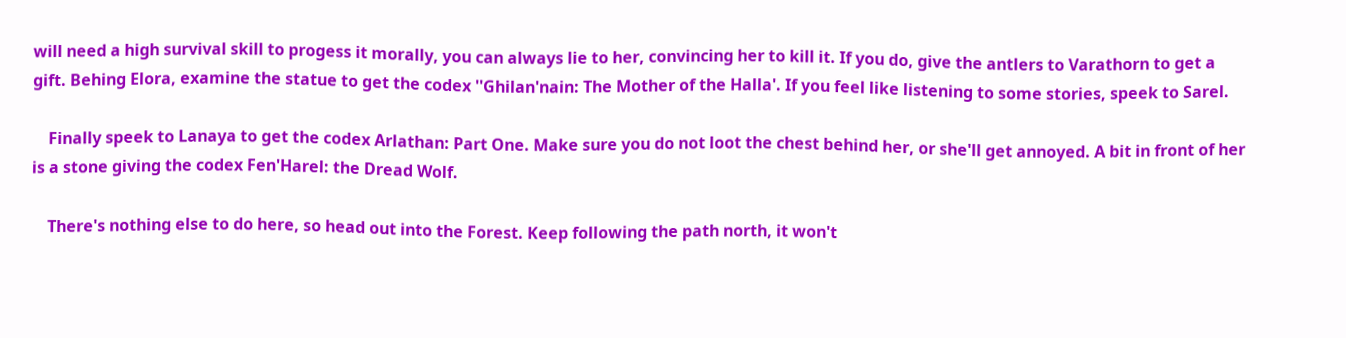will need a high survival skill to progess it morally, you can always lie to her, convincing her to kill it. If you do, give the antlers to Varathorn to get a gift. Behing Elora, examine the statue to get the codex ''Ghilan'nain: The Mother of the Halla'. If you feel like listening to some stories, speek to Sarel.

    Finally speek to Lanaya to get the codex Arlathan: Part One. Make sure you do not loot the chest behind her, or she'll get annoyed. A bit in front of her is a stone giving the codex Fen'Harel: the Dread Wolf.

    There's nothing else to do here, so head out into the Forest. Keep following the path north, it won't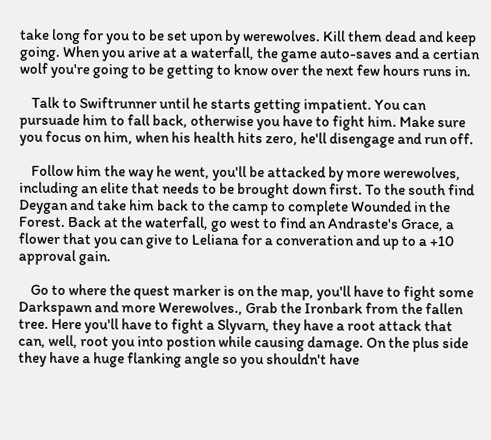take long for you to be set upon by werewolves. Kill them dead and keep going. When you arive at a waterfall, the game auto-saves and a certian wolf you're going to be getting to know over the next few hours runs in.

    Talk to Swiftrunner until he starts getting impatient. You can pursuade him to fall back, otherwise you have to fight him. Make sure you focus on him, when his health hits zero, he'll disengage and run off.

    Follow him the way he went, you'll be attacked by more werewolves, including an elite that needs to be brought down first. To the south find Deygan and take him back to the camp to complete Wounded in the Forest. Back at the waterfall, go west to find an Andraste's Grace, a flower that you can give to Leliana for a converation and up to a +10 approval gain.

    Go to where the quest marker is on the map, you'll have to fight some Darkspawn and more Werewolves., Grab the Ironbark from the fallen tree. Here you'll have to fight a Slyvarn, they have a root attack that can, well, root you into postion while causing damage. On the plus side they have a huge flanking angle so you shouldn't have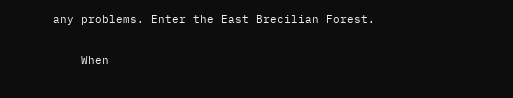any problems. Enter the East Brecilian Forest.

    When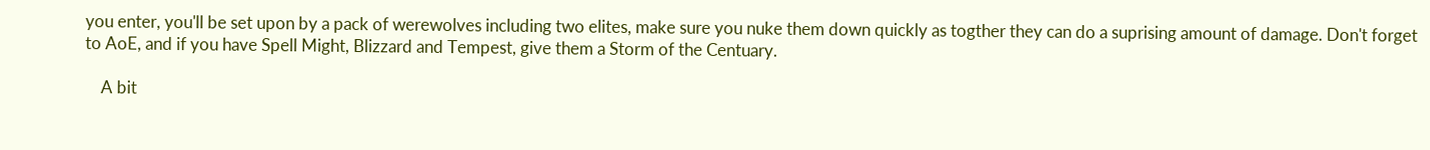you enter, you'll be set upon by a pack of werewolves including two elites, make sure you nuke them down quickly as togther they can do a suprising amount of damage. Don't forget to AoE, and if you have Spell Might, Blizzard and Tempest, give them a Storm of the Centuary.

    A bit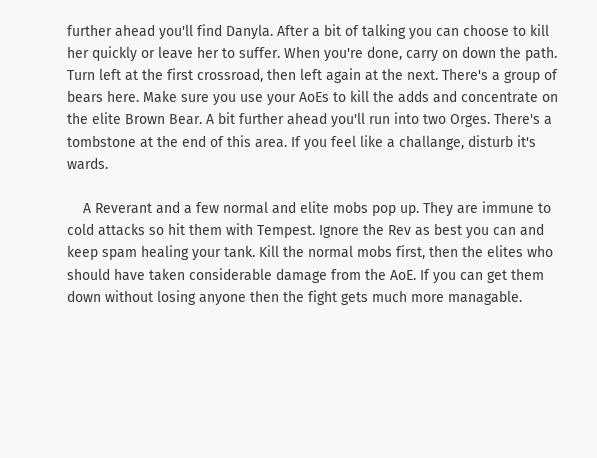further ahead you'll find Danyla. After a bit of talking you can choose to kill her quickly or leave her to suffer. When you're done, carry on down the path. Turn left at the first crossroad, then left again at the next. There's a group of bears here. Make sure you use your AoEs to kill the adds and concentrate on the elite Brown Bear. A bit further ahead you'll run into two Orges. There's a tombstone at the end of this area. If you feel like a challange, disturb it's wards.

    A Reverant and a few normal and elite mobs pop up. They are immune to cold attacks so hit them with Tempest. Ignore the Rev as best you can and keep spam healing your tank. Kill the normal mobs first, then the elites who should have taken considerable damage from the AoE. If you can get them down without losing anyone then the fight gets much more managable.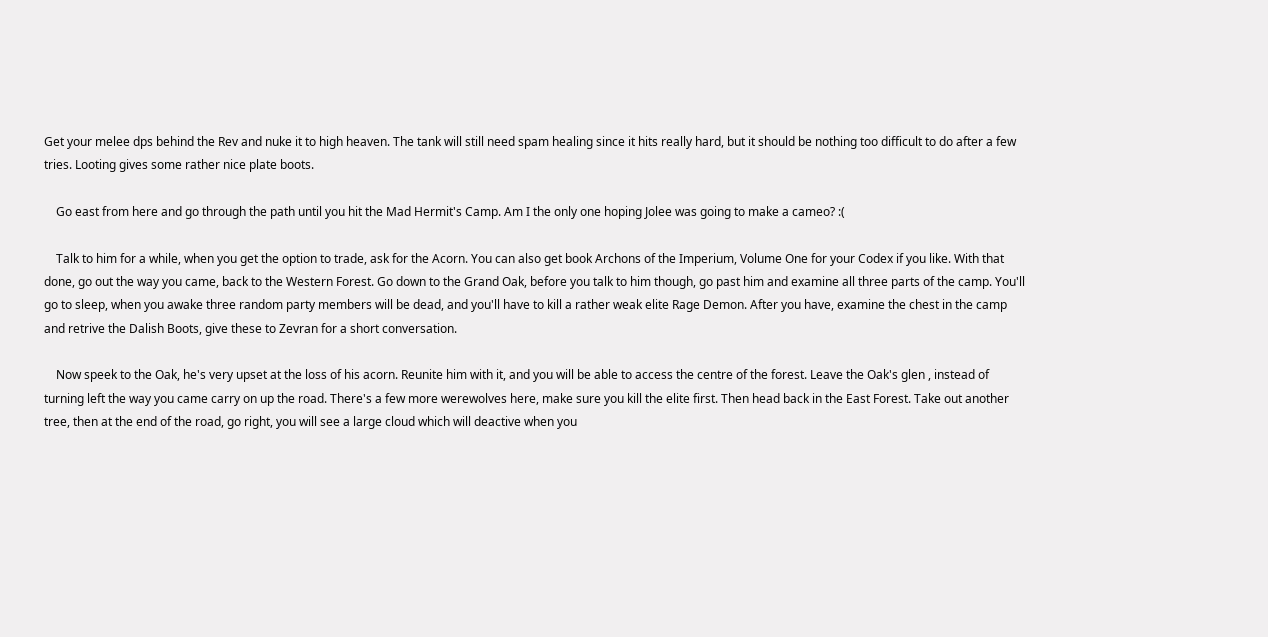Get your melee dps behind the Rev and nuke it to high heaven. The tank will still need spam healing since it hits really hard, but it should be nothing too difficult to do after a few tries. Looting gives some rather nice plate boots.

    Go east from here and go through the path until you hit the Mad Hermit's Camp. Am I the only one hoping Jolee was going to make a cameo? :(

    Talk to him for a while, when you get the option to trade, ask for the Acorn. You can also get book Archons of the Imperium, Volume One for your Codex if you like. With that done, go out the way you came, back to the Western Forest. Go down to the Grand Oak, before you talk to him though, go past him and examine all three parts of the camp. You'll go to sleep, when you awake three random party members will be dead, and you'll have to kill a rather weak elite Rage Demon. After you have, examine the chest in the camp and retrive the Dalish Boots, give these to Zevran for a short conversation.

    Now speek to the Oak, he's very upset at the loss of his acorn. Reunite him with it, and you will be able to access the centre of the forest. Leave the Oak's glen , instead of turning left the way you came carry on up the road. There's a few more werewolves here, make sure you kill the elite first. Then head back in the East Forest. Take out another tree, then at the end of the road, go right, you will see a large cloud which will deactive when you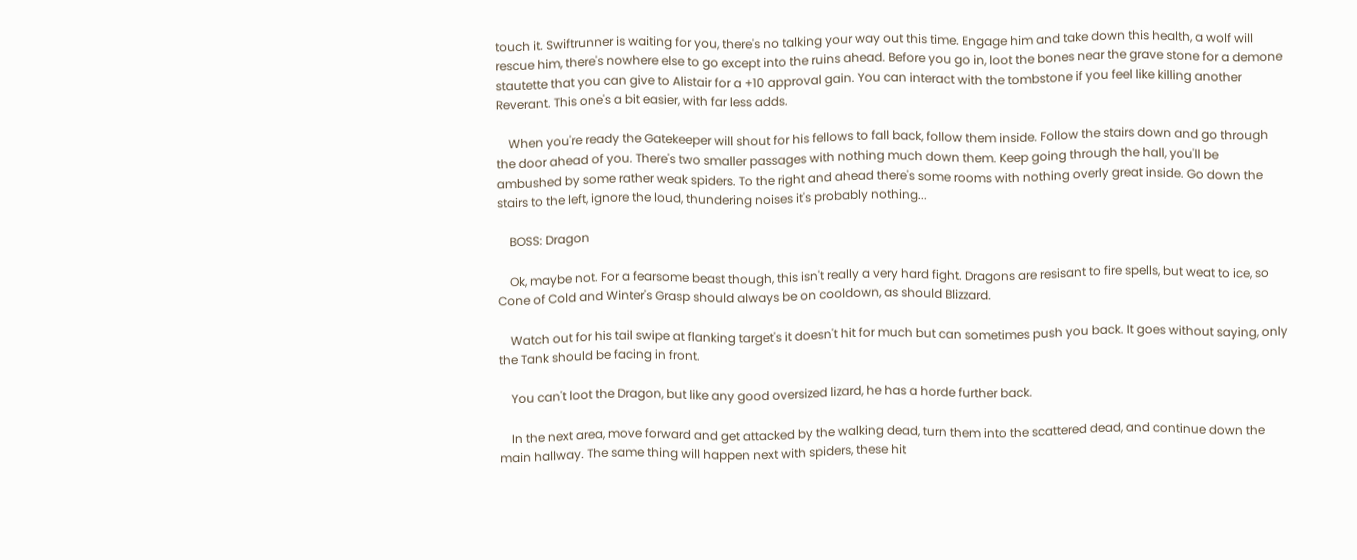touch it. Swiftrunner is waiting for you, there's no talking your way out this time. Engage him and take down this health, a wolf will rescue him, there's nowhere else to go except into the ruins ahead. Before you go in, loot the bones near the grave stone for a demone stautette that you can give to Alistair for a +10 approval gain. You can interact with the tombstone if you feel like killing another Reverant. This one's a bit easier, with far less adds.

    When you're ready the Gatekeeper will shout for his fellows to fall back, follow them inside. Follow the stairs down and go through the door ahead of you. There's two smaller passages with nothing much down them. Keep going through the hall, you'll be ambushed by some rather weak spiders. To the right and ahead there's some rooms with nothing overly great inside. Go down the stairs to the left, ignore the loud, thundering noises it's probably nothing...

    BOSS: Dragon

    Ok, maybe not. For a fearsome beast though, this isn't really a very hard fight. Dragons are resisant to fire spells, but weat to ice, so Cone of Cold and Winter's Grasp should always be on cooldown, as should Blizzard.

    Watch out for his tail swipe at flanking target's it doesn't hit for much but can sometimes push you back. It goes without saying, only the Tank should be facing in front.

    You can't loot the Dragon, but like any good oversized lizard, he has a horde further back.

    In the next area, move forward and get attacked by the walking dead, turn them into the scattered dead, and continue down the main hallway. The same thing will happen next with spiders, these hit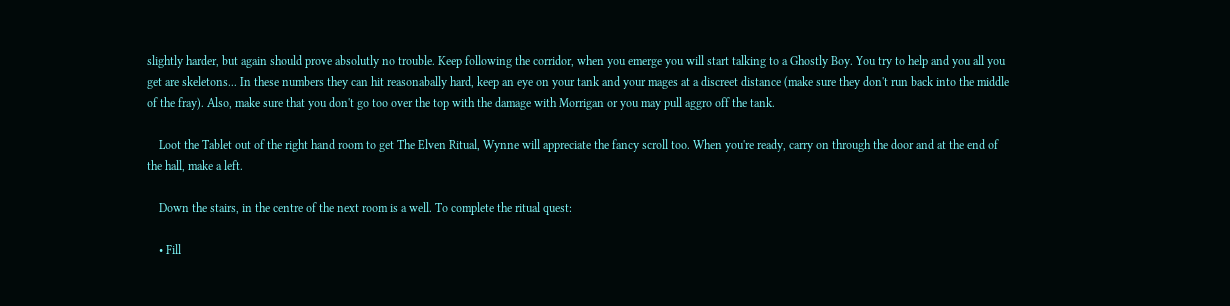slightly harder, but again should prove absolutly no trouble. Keep following the corridor, when you emerge you will start talking to a Ghostly Boy. You try to help and you all you get are skeletons... In these numbers they can hit reasonabally hard, keep an eye on your tank and your mages at a discreet distance (make sure they don't run back into the middle of the fray). Also, make sure that you don't go too over the top with the damage with Morrigan or you may pull aggro off the tank.

    Loot the Tablet out of the right hand room to get The Elven Ritual, Wynne will appreciate the fancy scroll too. When you're ready, carry on through the door and at the end of the hall, make a left.

    Down the stairs, in the centre of the next room is a well. To complete the ritual quest:

    • Fill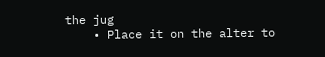the jug
    • Place it on the alter to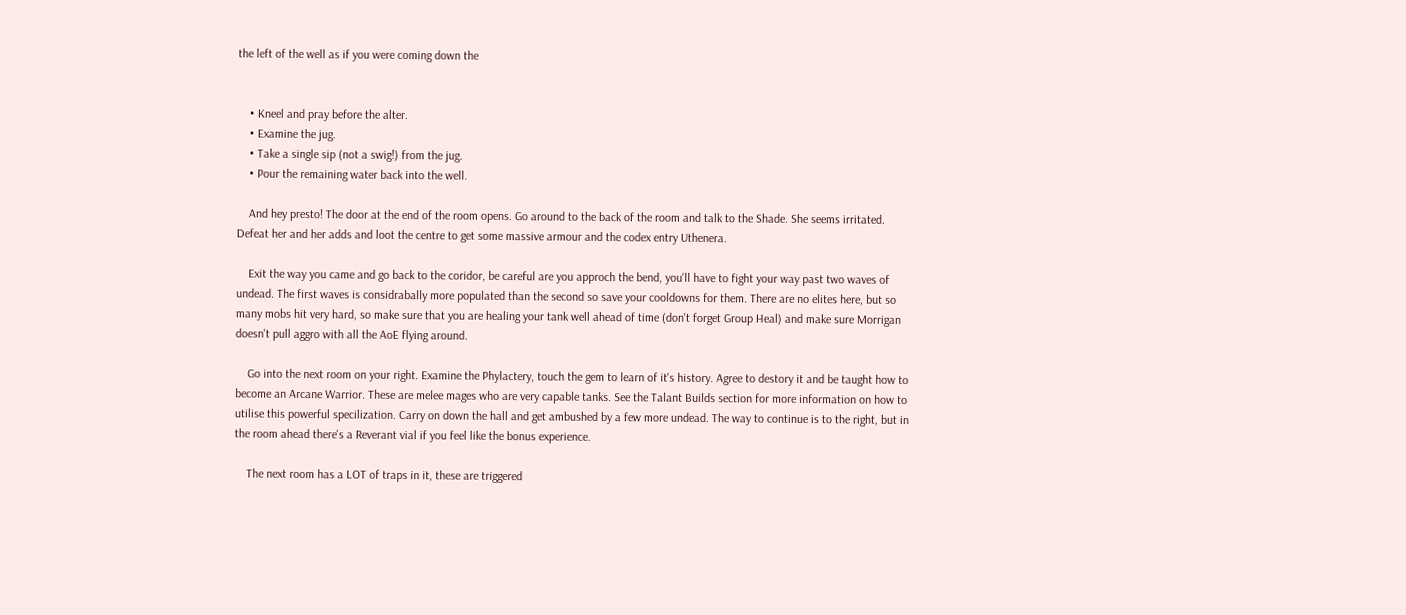the left of the well as if you were coming down the


    • Kneel and pray before the alter.
    • Examine the jug.
    • Take a single sip (not a swig!) from the jug.
    • Pour the remaining water back into the well.

    And hey presto! The door at the end of the room opens. Go around to the back of the room and talk to the Shade. She seems irritated. Defeat her and her adds and loot the centre to get some massive armour and the codex entry Uthenera.

    Exit the way you came and go back to the coridor, be careful are you approch the bend, you'll have to fight your way past two waves of undead. The first waves is considrabally more populated than the second so save your cooldowns for them. There are no elites here, but so many mobs hit very hard, so make sure that you are healing your tank well ahead of time (don't forget Group Heal) and make sure Morrigan doesn't pull aggro with all the AoE flying around.

    Go into the next room on your right. Examine the Phylactery, touch the gem to learn of it's history. Agree to destory it and be taught how to become an Arcane Warrior. These are melee mages who are very capable tanks. See the Talant Builds section for more information on how to utilise this powerful specilization. Carry on down the hall and get ambushed by a few more undead. The way to continue is to the right, but in the room ahead there's a Reverant vial if you feel like the bonus experience.

    The next room has a LOT of traps in it, these are triggered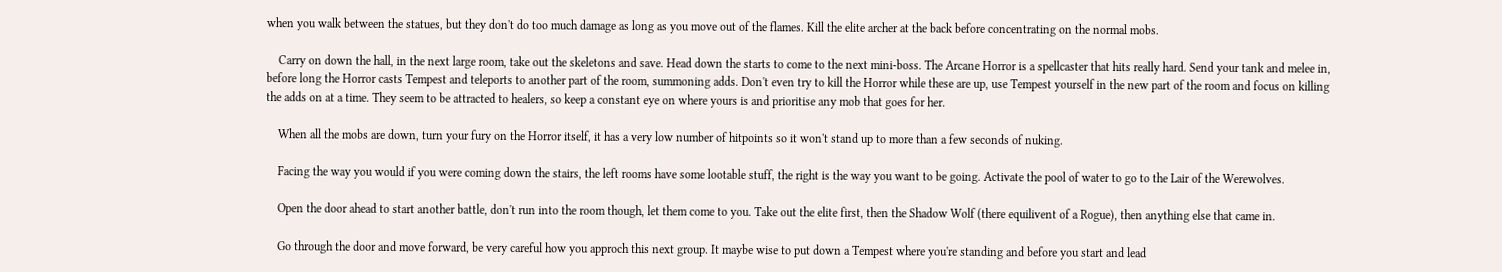when you walk between the statues, but they don't do too much damage as long as you move out of the flames. Kill the elite archer at the back before concentrating on the normal mobs.

    Carry on down the hall, in the next large room, take out the skeletons and save. Head down the starts to come to the next mini-boss. The Arcane Horror is a spellcaster that hits really hard. Send your tank and melee in, before long the Horror casts Tempest and teleports to another part of the room, summoning adds. Don't even try to kill the Horror while these are up, use Tempest yourself in the new part of the room and focus on killing the adds on at a time. They seem to be attracted to healers, so keep a constant eye on where yours is and prioritise any mob that goes for her.

    When all the mobs are down, turn your fury on the Horror itself, it has a very low number of hitpoints so it won't stand up to more than a few seconds of nuking.

    Facing the way you would if you were coming down the stairs, the left rooms have some lootable stuff, the right is the way you want to be going. Activate the pool of water to go to the Lair of the Werewolves.

    Open the door ahead to start another battle, don't run into the room though, let them come to you. Take out the elite first, then the Shadow Wolf (there equilivent of a Rogue), then anything else that came in.

    Go through the door and move forward, be very careful how you approch this next group. It maybe wise to put down a Tempest where you're standing and before you start and lead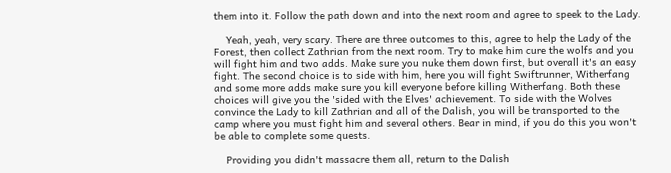them into it. Follow the path down and into the next room and agree to speek to the Lady.

    Yeah, yeah, very scary. There are three outcomes to this, agree to help the Lady of the Forest, then collect Zathrian from the next room. Try to make him cure the wolfs and you will fight him and two adds. Make sure you nuke them down first, but overall it's an easy fight. The second choice is to side with him, here you will fight Swiftrunner, Witherfang and some more adds make sure you kill everyone before killing Witherfang. Both these choices will give you the 'sided with the Elves' achievement. To side with the Wolves convince the Lady to kill Zathrian and all of the Dalish, you will be transported to the camp where you must fight him and several others. Bear in mind, if you do this you won't be able to complete some quests.

    Providing you didn't massacre them all, return to the Dalish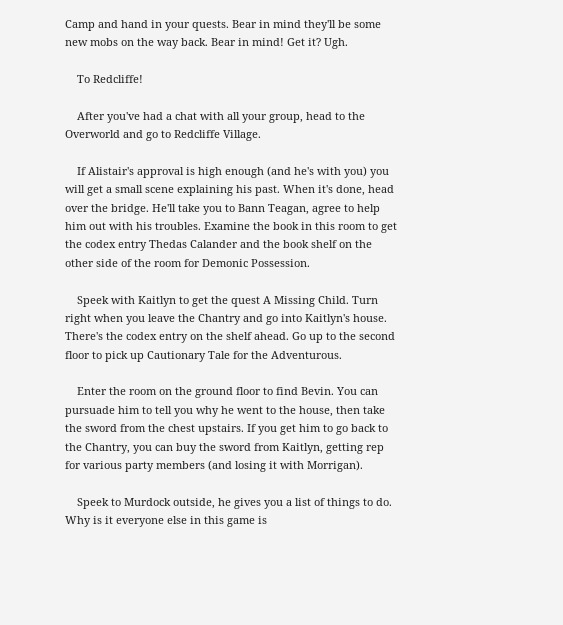Camp and hand in your quests. Bear in mind they'll be some new mobs on the way back. Bear in mind! Get it? Ugh.

    To Redcliffe!

    After you've had a chat with all your group, head to the Overworld and go to Redcliffe Village.

    If Alistair's approval is high enough (and he's with you) you will get a small scene explaining his past. When it's done, head over the bridge. He'll take you to Bann Teagan, agree to help him out with his troubles. Examine the book in this room to get the codex entry Thedas Calander and the book shelf on the other side of the room for Demonic Possession.

    Speek with Kaitlyn to get the quest A Missing Child. Turn right when you leave the Chantry and go into Kaitlyn's house. There's the codex entry on the shelf ahead. Go up to the second floor to pick up Cautionary Tale for the Adventurous.

    Enter the room on the ground floor to find Bevin. You can pursuade him to tell you why he went to the house, then take the sword from the chest upstairs. If you get him to go back to the Chantry, you can buy the sword from Kaitlyn, getting rep for various party members (and losing it with Morrigan).

    Speek to Murdock outside, he gives you a list of things to do. Why is it everyone else in this game is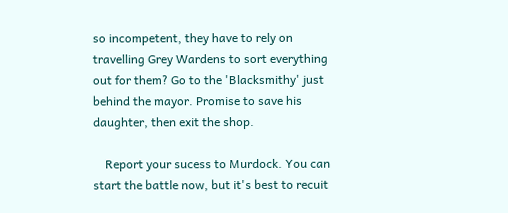so incompetent, they have to rely on travelling Grey Wardens to sort everything out for them? Go to the 'Blacksmithy' just behind the mayor. Promise to save his daughter, then exit the shop.

    Report your sucess to Murdock. You can start the battle now, but it's best to recuit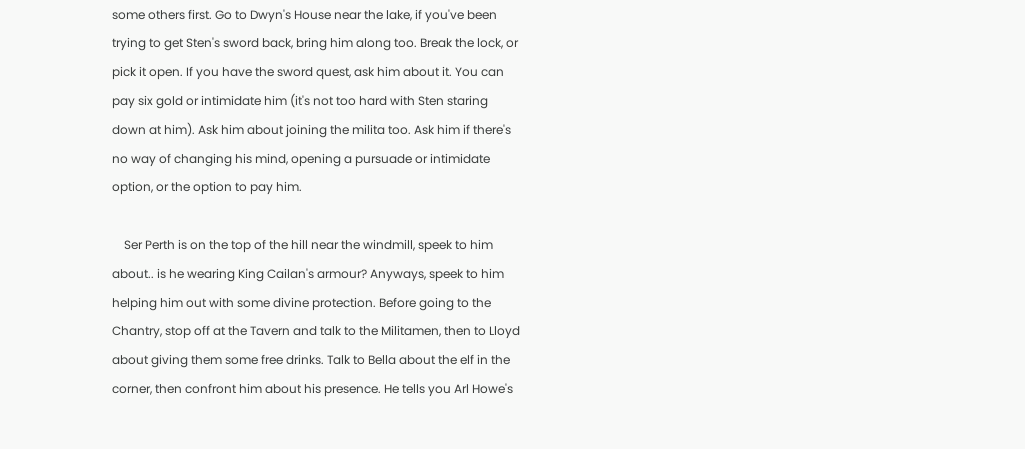some others first. Go to Dwyn's House near the lake, if you've been trying to get Sten's sword back, bring him along too. Break the lock, or pick it open. If you have the sword quest, ask him about it. You can pay six gold or intimidate him (it's not too hard with Sten staring down at him). Ask him about joining the milita too. Ask him if there's no way of changing his mind, opening a pursuade or intimidate option, or the option to pay him.

    Ser Perth is on the top of the hill near the windmill, speek to him about.. is he wearing King Cailan's armour? Anyways, speek to him helping him out with some divine protection. Before going to the Chantry, stop off at the Tavern and talk to the Militamen, then to Lloyd about giving them some free drinks. Talk to Bella about the elf in the corner, then confront him about his presence. He tells you Arl Howe's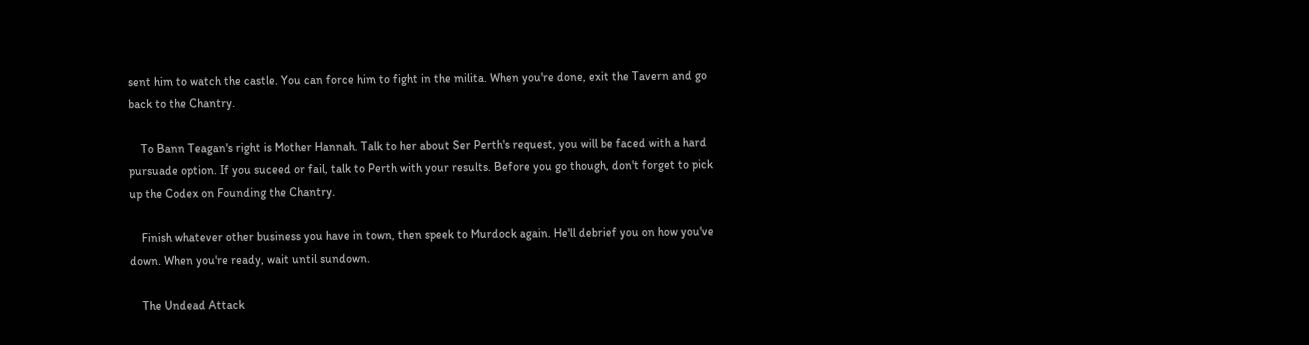sent him to watch the castle. You can force him to fight in the milita. When you're done, exit the Tavern and go back to the Chantry.

    To Bann Teagan's right is Mother Hannah. Talk to her about Ser Perth's request, you will be faced with a hard pursuade option. If you suceed or fail, talk to Perth with your results. Before you go though, don't forget to pick up the Codex on Founding the Chantry.

    Finish whatever other business you have in town, then speek to Murdock again. He'll debrief you on how you've down. When you're ready, wait until sundown.

    The Undead Attack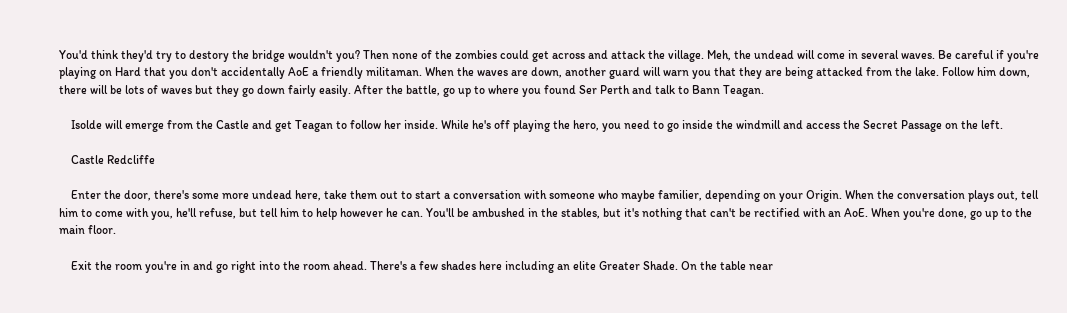You'd think they'd try to destory the bridge wouldn't you? Then none of the zombies could get across and attack the village. Meh, the undead will come in several waves. Be careful if you're playing on Hard that you don't accidentally AoE a friendly militaman. When the waves are down, another guard will warn you that they are being attacked from the lake. Follow him down, there will be lots of waves but they go down fairly easily. After the battle, go up to where you found Ser Perth and talk to Bann Teagan.

    Isolde will emerge from the Castle and get Teagan to follow her inside. While he's off playing the hero, you need to go inside the windmill and access the Secret Passage on the left.

    Castle Redcliffe

    Enter the door, there's some more undead here, take them out to start a conversation with someone who maybe familier, depending on your Origin. When the conversation plays out, tell him to come with you, he'll refuse, but tell him to help however he can. You'll be ambushed in the stables, but it's nothing that can't be rectified with an AoE. When you're done, go up to the main floor.

    Exit the room you're in and go right into the room ahead. There's a few shades here including an elite Greater Shade. On the table near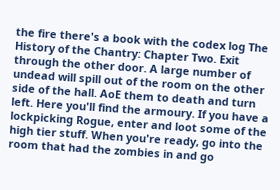the fire there's a book with the codex log The History of the Chantry: Chapter Two. Exit through the other door. A large number of undead will spill out of the room on the other side of the hall. AoE them to death and turn left. Here you'll find the armoury. If you have a lockpicking Rogue, enter and loot some of the high tier stuff. When you're ready, go into the room that had the zombies in and go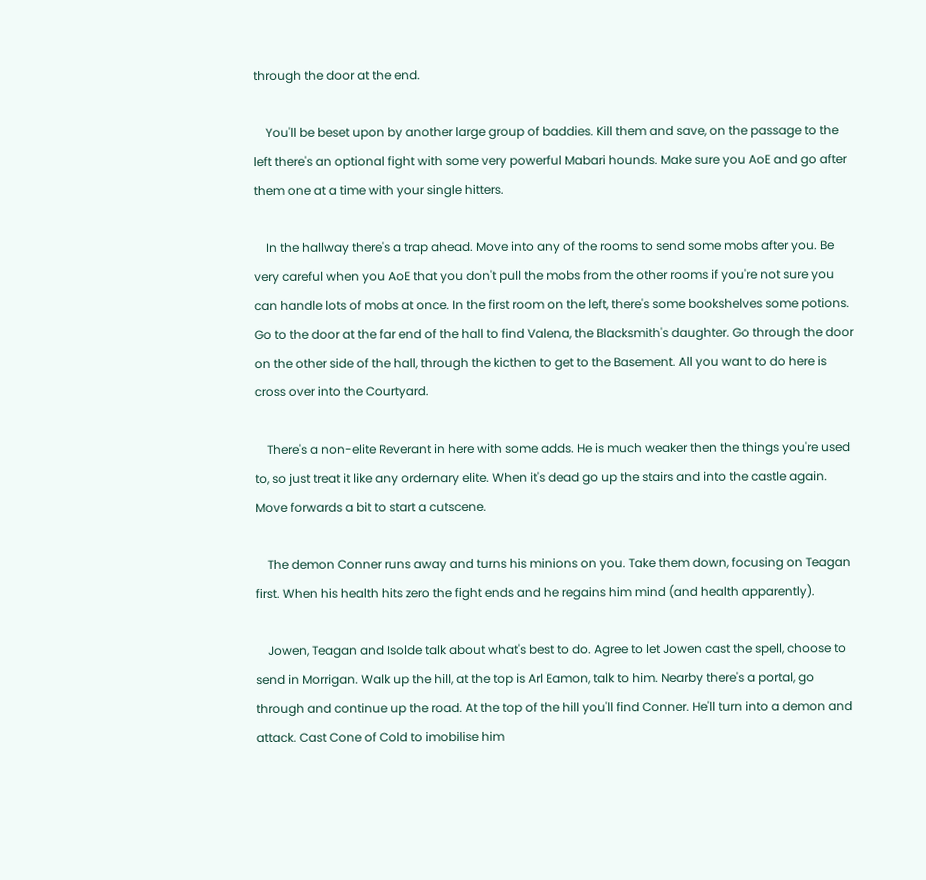through the door at the end.

    You'll be beset upon by another large group of baddies. Kill them and save, on the passage to the left there's an optional fight with some very powerful Mabari hounds. Make sure you AoE and go after them one at a time with your single hitters.

    In the hallway there's a trap ahead. Move into any of the rooms to send some mobs after you. Be very careful when you AoE that you don't pull the mobs from the other rooms if you're not sure you can handle lots of mobs at once. In the first room on the left, there's some bookshelves some potions. Go to the door at the far end of the hall to find Valena, the Blacksmith's daughter. Go through the door on the other side of the hall, through the kicthen to get to the Basement. All you want to do here is cross over into the Courtyard.

    There's a non-elite Reverant in here with some adds. He is much weaker then the things you're used to, so just treat it like any ordernary elite. When it's dead go up the stairs and into the castle again. Move forwards a bit to start a cutscene.

    The demon Conner runs away and turns his minions on you. Take them down, focusing on Teagan first. When his health hits zero the fight ends and he regains him mind (and health apparently).

    Jowen, Teagan and Isolde talk about what's best to do. Agree to let Jowen cast the spell, choose to send in Morrigan. Walk up the hill, at the top is Arl Eamon, talk to him. Nearby there's a portal, go through and continue up the road. At the top of the hill you'll find Conner. He'll turn into a demon and attack. Cast Cone of Cold to imobilise him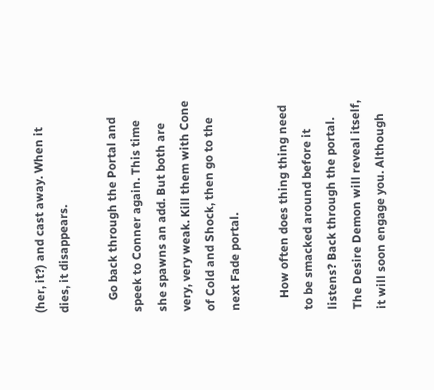(her, it?) and cast away. When it dies, it disappears.

    Go back through the Portal and speek to Conner again. This time she spawns an add. But both are very, very weak. Kill them with Cone of Cold and Shock, then go to the next Fade portal.

    How often does thing thing need to be smacked around before it listens? Back through the portal. The Desire Demon will reveal itself, it will soon engage you. Although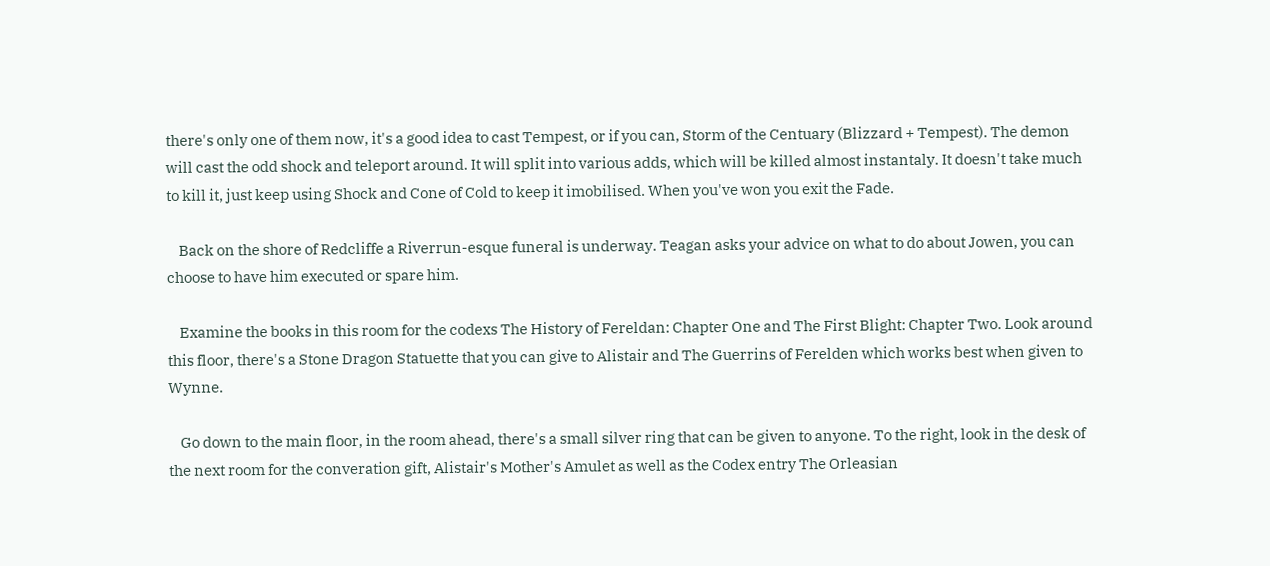there's only one of them now, it's a good idea to cast Tempest, or if you can, Storm of the Centuary (Blizzard + Tempest). The demon will cast the odd shock and teleport around. It will split into various adds, which will be killed almost instantaly. It doesn't take much to kill it, just keep using Shock and Cone of Cold to keep it imobilised. When you've won you exit the Fade.

    Back on the shore of Redcliffe a Riverrun-esque funeral is underway. Teagan asks your advice on what to do about Jowen, you can choose to have him executed or spare him.

    Examine the books in this room for the codexs The History of Fereldan: Chapter One and The First Blight: Chapter Two. Look around this floor, there's a Stone Dragon Statuette that you can give to Alistair and The Guerrins of Ferelden which works best when given to Wynne.

    Go down to the main floor, in the room ahead, there's a small silver ring that can be given to anyone. To the right, look in the desk of the next room for the converation gift, Alistair's Mother's Amulet as well as the Codex entry The Orleasian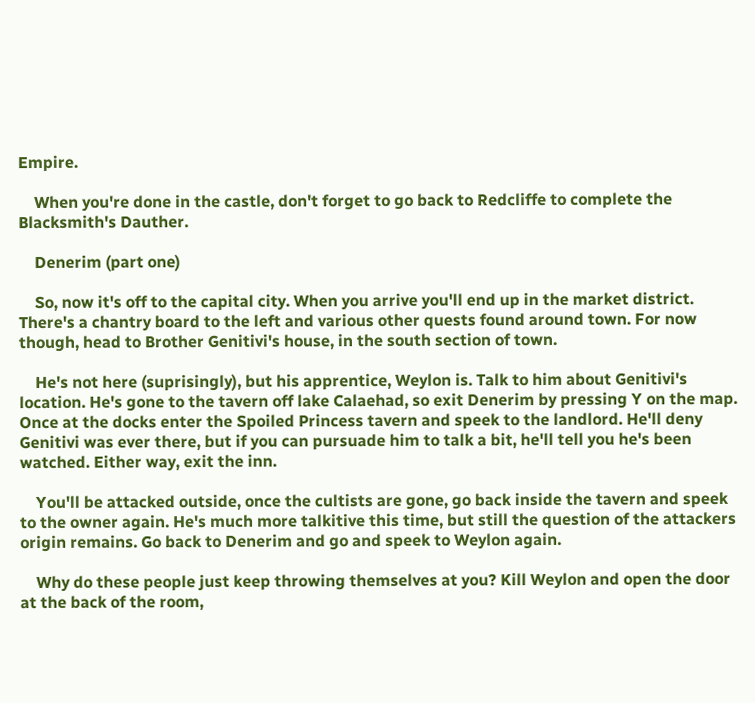Empire.

    When you're done in the castle, don't forget to go back to Redcliffe to complete the Blacksmith's Dauther.

    Denerim (part one)

    So, now it's off to the capital city. When you arrive you'll end up in the market district. There's a chantry board to the left and various other quests found around town. For now though, head to Brother Genitivi's house, in the south section of town.

    He's not here (suprisingly), but his apprentice, Weylon is. Talk to him about Genitivi's location. He's gone to the tavern off lake Calaehad, so exit Denerim by pressing Y on the map. Once at the docks enter the Spoiled Princess tavern and speek to the landlord. He'll deny Genitivi was ever there, but if you can pursuade him to talk a bit, he'll tell you he's been watched. Either way, exit the inn.

    You'll be attacked outside, once the cultists are gone, go back inside the tavern and speek to the owner again. He's much more talkitive this time, but still the question of the attackers origin remains. Go back to Denerim and go and speek to Weylon again.

    Why do these people just keep throwing themselves at you? Kill Weylon and open the door at the back of the room,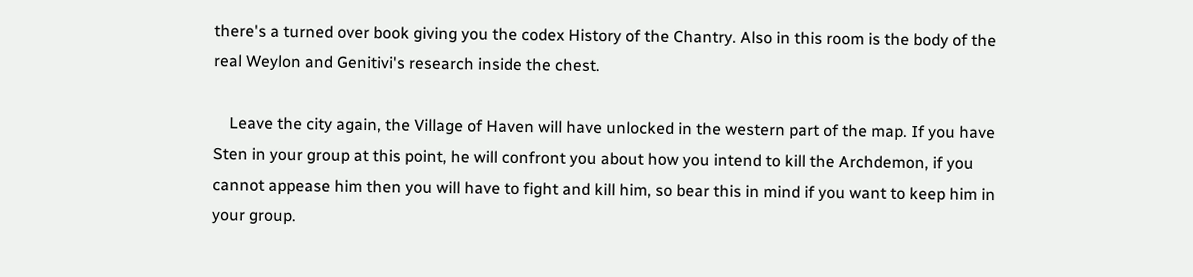there's a turned over book giving you the codex History of the Chantry. Also in this room is the body of the real Weylon and Genitivi's research inside the chest.

    Leave the city again, the Village of Haven will have unlocked in the western part of the map. If you have Sten in your group at this point, he will confront you about how you intend to kill the Archdemon, if you cannot appease him then you will have to fight and kill him, so bear this in mind if you want to keep him in your group.